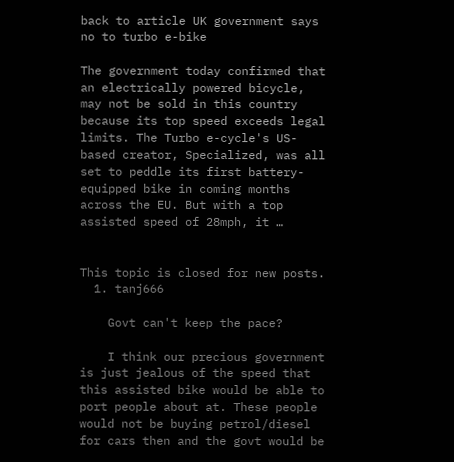back to article UK government says no to turbo e-bike

The government today confirmed that an electrically powered bicycle, may not be sold in this country because its top speed exceeds legal limits. The Turbo e-cycle's US-based creator, Specialized, was all set to peddle its first battery-equipped bike in coming months across the EU. But with a top assisted speed of 28mph, it …


This topic is closed for new posts.
  1. tanj666

    Govt can't keep the pace?

    I think our precious government is just jealous of the speed that this assisted bike would be able to port people about at. These people would not be buying petrol/diesel for cars then and the govt would be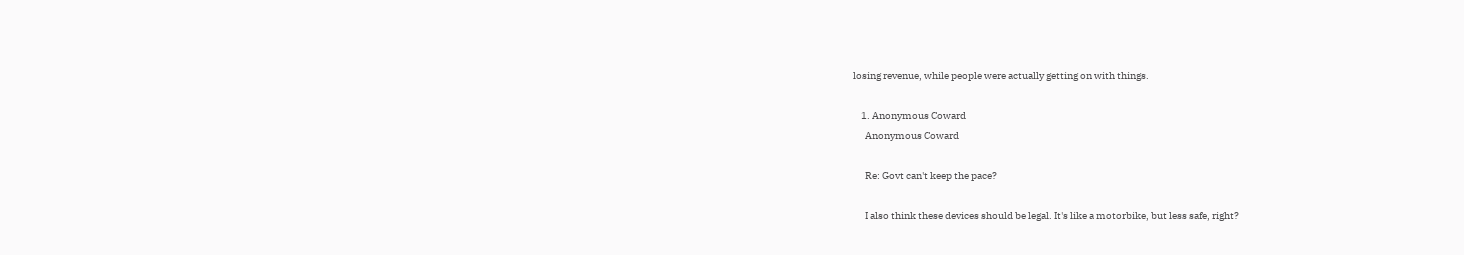losing revenue, while people were actually getting on with things.

    1. Anonymous Coward
      Anonymous Coward

      Re: Govt can't keep the pace?

      I also think these devices should be legal. It's like a motorbike, but less safe, right?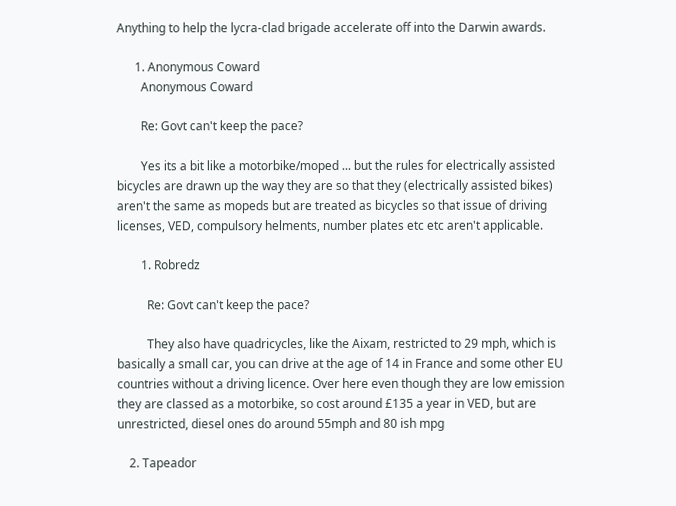Anything to help the lycra-clad brigade accelerate off into the Darwin awards.

      1. Anonymous Coward
        Anonymous Coward

        Re: Govt can't keep the pace?

        Yes its a bit like a motorbike/moped ... but the rules for electrically assisted bicycles are drawn up the way they are so that they (electrically assisted bikes) aren't the same as mopeds but are treated as bicycles so that issue of driving licenses, VED, compulsory helments, number plates etc etc aren't applicable.

        1. Robredz

          Re: Govt can't keep the pace?

          They also have quadricycles, like the Aixam, restricted to 29 mph, which is basically a small car, you can drive at the age of 14 in France and some other EU countries without a driving licence. Over here even though they are low emission they are classed as a motorbike, so cost around £135 a year in VED, but are unrestricted, diesel ones do around 55mph and 80 ish mpg

    2. Tapeador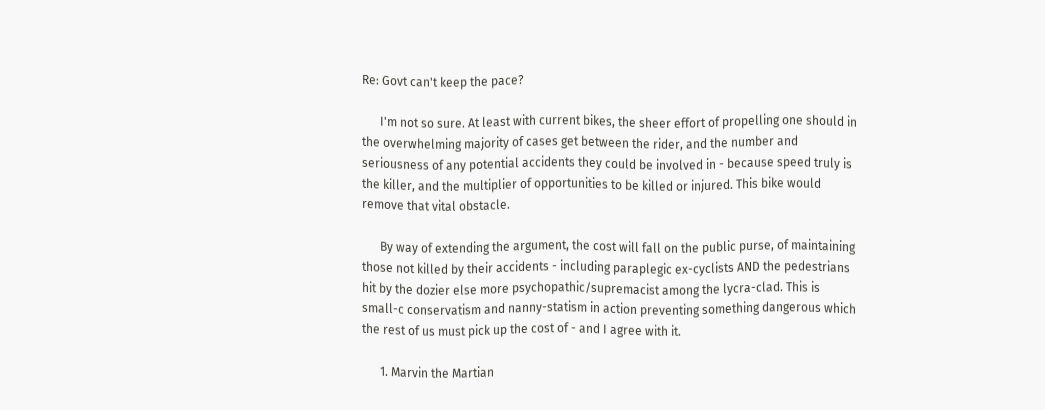Re: Govt can't keep the pace?

      I'm not so sure. At least with current bikes, the sheer effort of propelling one should in the overwhelming majority of cases get between the rider, and the number and seriousness of any potential accidents they could be involved in - because speed truly is the killer, and the multiplier of opportunities to be killed or injured. This bike would remove that vital obstacle.

      By way of extending the argument, the cost will fall on the public purse, of maintaining those not killed by their accidents - including paraplegic ex-cyclists AND the pedestrians hit by the dozier else more psychopathic/supremacist among the lycra-clad. This is small-c conservatism and nanny-statism in action preventing something dangerous which the rest of us must pick up the cost of - and I agree with it.

      1. Marvin the Martian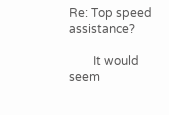Re: Top speed assistance?

        It would seem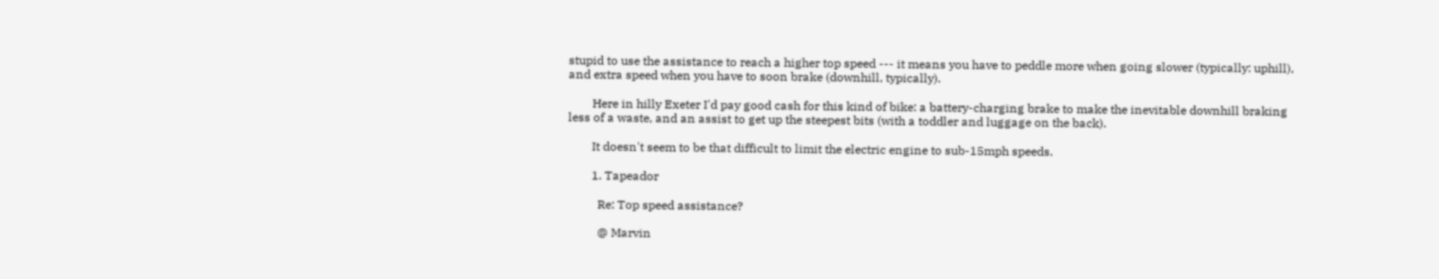stupid to use the assistance to reach a higher top speed --- it means you have to peddle more when going slower (typically: uphill), and extra speed when you have to soon brake (downhill, typically).

        Here in hilly Exeter I'd pay good cash for this kind of bike: a battery-charging brake to make the inevitable downhill braking less of a waste, and an assist to get up the steepest bits (with a toddler and luggage on the back).

        It doesn't seem to be that difficult to limit the electric engine to sub-15mph speeds.

        1. Tapeador

          Re: Top speed assistance?

          @ Marvin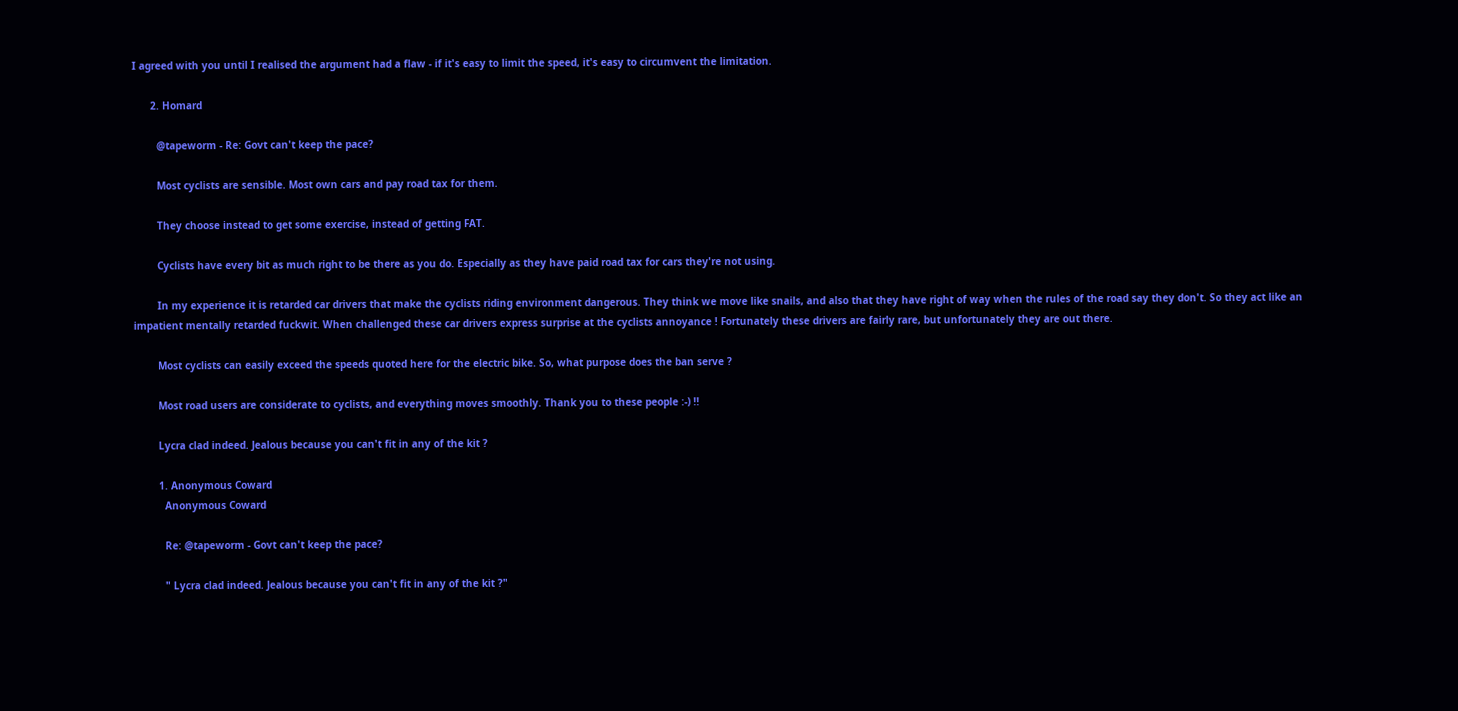I agreed with you until I realised the argument had a flaw - if it's easy to limit the speed, it's easy to circumvent the limitation.

      2. Homard

        @tapeworm - Re: Govt can't keep the pace?

        Most cyclists are sensible. Most own cars and pay road tax for them.

        They choose instead to get some exercise, instead of getting FAT.

        Cyclists have every bit as much right to be there as you do. Especially as they have paid road tax for cars they're not using.

        In my experience it is retarded car drivers that make the cyclists riding environment dangerous. They think we move like snails, and also that they have right of way when the rules of the road say they don't. So they act like an impatient mentally retarded fuckwit. When challenged these car drivers express surprise at the cyclists annoyance ! Fortunately these drivers are fairly rare, but unfortunately they are out there.

        Most cyclists can easily exceed the speeds quoted here for the electric bike. So, what purpose does the ban serve ?

        Most road users are considerate to cyclists, and everything moves smoothly. Thank you to these people :-) !!

        Lycra clad indeed. Jealous because you can't fit in any of the kit ?

        1. Anonymous Coward
          Anonymous Coward

          Re: @tapeworm - Govt can't keep the pace?

          " Lycra clad indeed. Jealous because you can't fit in any of the kit ?"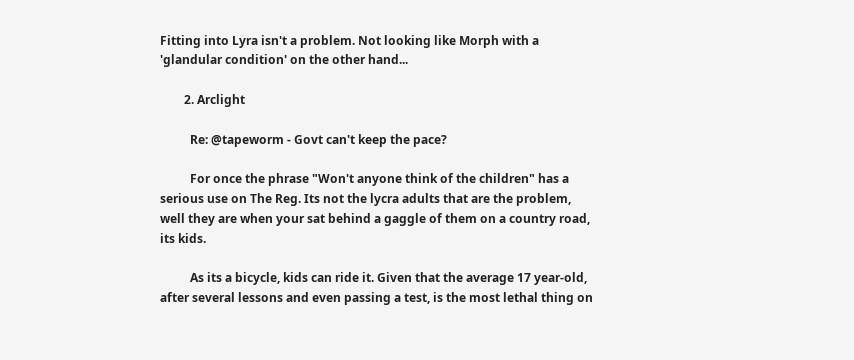Fitting into Lyra isn't a problem. Not looking like Morph with a 'glandular condition' on the other hand...

        2. Arclight

          Re: @tapeworm - Govt can't keep the pace?

          For once the phrase "Won't anyone think of the children" has a serious use on The Reg. Its not the lycra adults that are the problem, well they are when your sat behind a gaggle of them on a country road, its kids.

          As its a bicycle, kids can ride it. Given that the average 17 year-old, after several lessons and even passing a test, is the most lethal thing on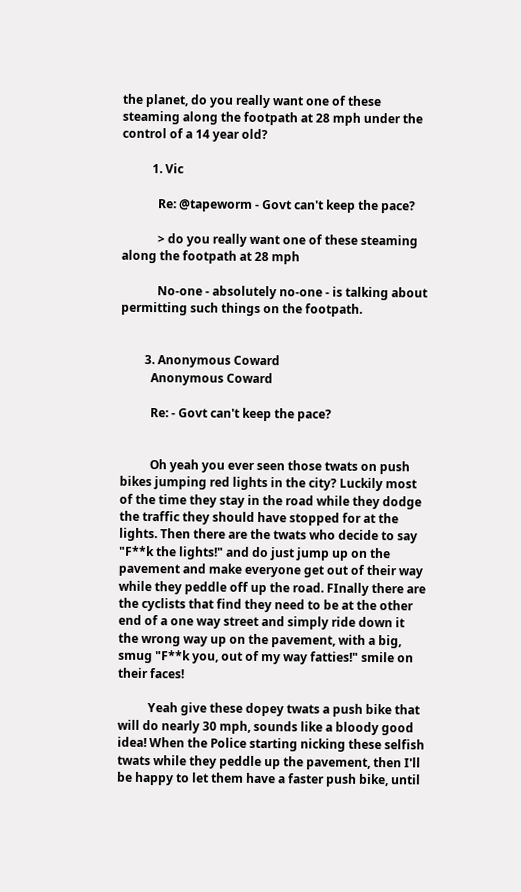the planet, do you really want one of these steaming along the footpath at 28 mph under the control of a 14 year old?

          1. Vic

            Re: @tapeworm - Govt can't keep the pace?

            > do you really want one of these steaming along the footpath at 28 mph

            No-one - absolutely no-one - is talking about permitting such things on the footpath.


        3. Anonymous Coward
          Anonymous Coward

          Re: - Govt can't keep the pace?


          Oh yeah you ever seen those twats on push bikes jumping red lights in the city? Luckily most of the time they stay in the road while they dodge the traffic they should have stopped for at the lights. Then there are the twats who decide to say "F**k the lights!" and do just jump up on the pavement and make everyone get out of their way while they peddle off up the road. FInally there are the cyclists that find they need to be at the other end of a one way street and simply ride down it the wrong way up on the pavement, with a big, smug "F**k you, out of my way fatties!" smile on their faces!

          Yeah give these dopey twats a push bike that will do nearly 30 mph, sounds like a bloody good idea! When the Police starting nicking these selfish twats while they peddle up the pavement, then I'll be happy to let them have a faster push bike, until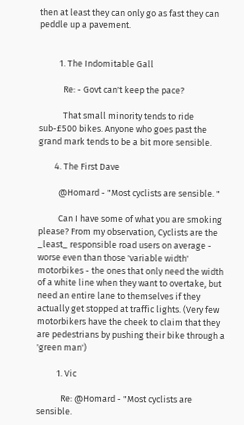then at least they can only go as fast they can peddle up a pavement.


          1. The Indomitable Gall

            Re: - Govt can't keep the pace?

            That small minority tends to ride sub-£500 bikes. Anyone who goes past the grand mark tends to be a bit more sensible.

        4. The First Dave

          @Homard - "Most cyclists are sensible. "

          Can I have some of what you are smoking please? From my observation, Cyclists are the _least_ responsible road users on average - worse even than those 'variable width' motorbikes - the ones that only need the width of a white line when they want to overtake, but need an entire lane to themselves if they actually get stopped at traffic lights. (Very few motorbikers have the cheek to claim that they are pedestrians by pushing their bike through a 'green man')

          1. Vic

            Re: @Homard - "Most cyclists are sensible.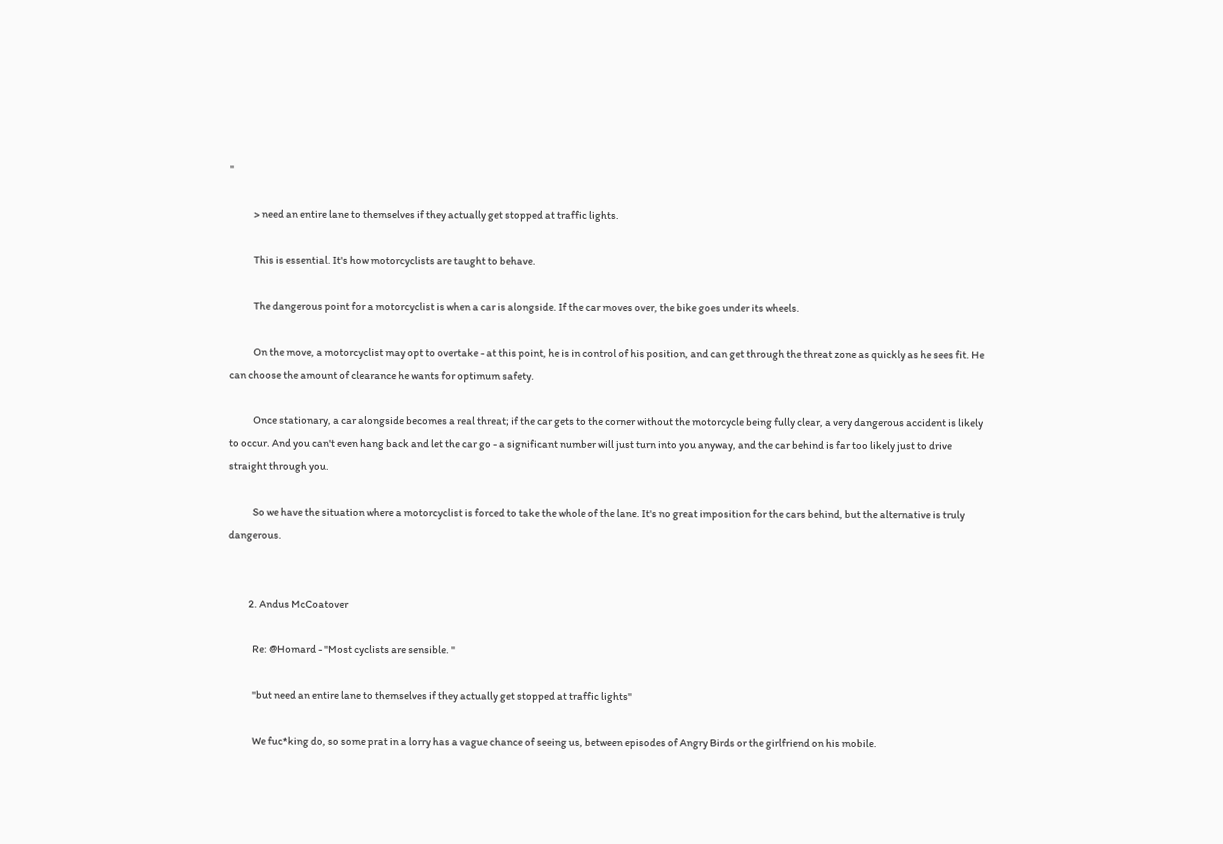"

            > need an entire lane to themselves if they actually get stopped at traffic lights.

            This is essential. It's how motorcyclists are taught to behave.

            The dangerous point for a motorcyclist is when a car is alongside. If the car moves over, the bike goes under its wheels.

            On the move, a motorcyclist may opt to overtake - at this point, he is in control of his position, and can get through the threat zone as quickly as he sees fit. He can choose the amount of clearance he wants for optimum safety.

            Once stationary, a car alongside becomes a real threat; if the car gets to the corner without the motorcycle being fully clear, a very dangerous accident is likely to occur. And you can't even hang back and let the car go - a significant number will just turn into you anyway, and the car behind is far too likely just to drive straight through you.

            So we have the situation where a motorcyclist is forced to take the whole of the lane. It's no great imposition for the cars behind, but the alternative is truly dangerous.


          2. Andus McCoatover

            Re: @Homard - "Most cyclists are sensible. "

            "but need an entire lane to themselves if they actually get stopped at traffic lights"

            We fuc*king do, so some prat in a lorry has a vague chance of seeing us, between episodes of Angry Birds or the girlfriend on his mobile.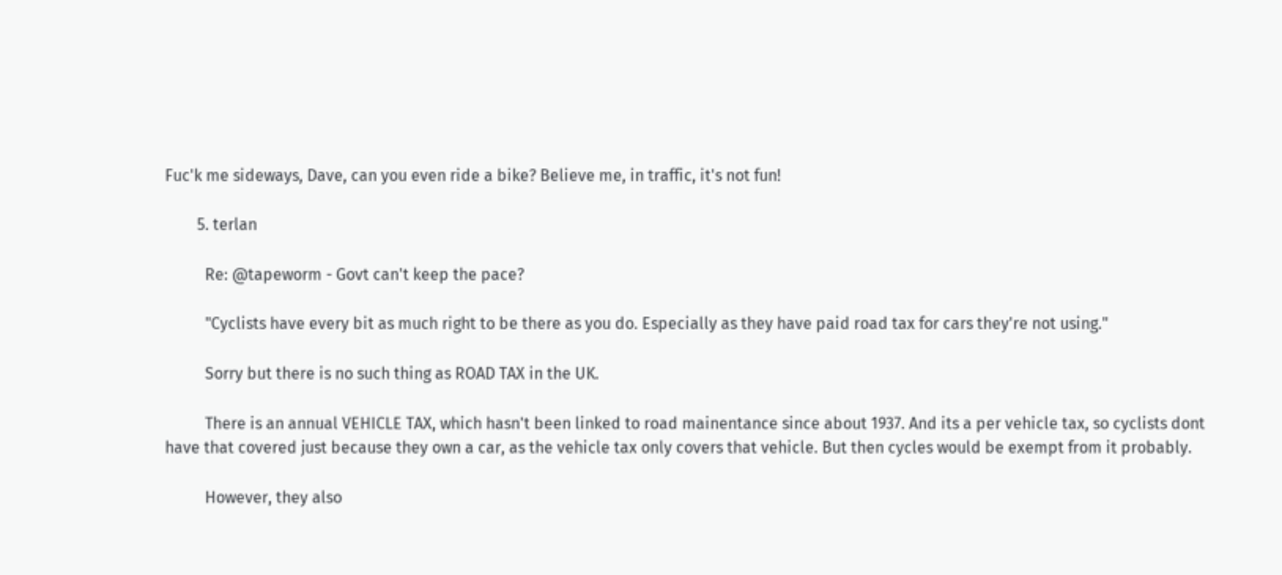Fuc'k me sideways, Dave, can you even ride a bike? Believe me, in traffic, it's not fun!

        5. terlan

          Re: @tapeworm - Govt can't keep the pace?

          "Cyclists have every bit as much right to be there as you do. Especially as they have paid road tax for cars they're not using."

          Sorry but there is no such thing as ROAD TAX in the UK.

          There is an annual VEHICLE TAX, which hasn't been linked to road mainentance since about 1937. And its a per vehicle tax, so cyclists dont have that covered just because they own a car, as the vehicle tax only covers that vehicle. But then cycles would be exempt from it probably.

          However, they also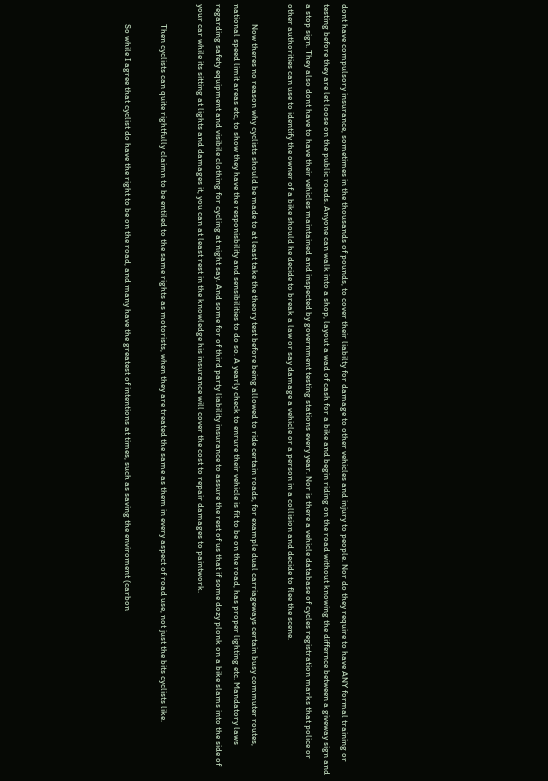dont have compulsory insurance, sometimes in the thousands of pounds, to cover their liabilty for damage to other vehicles and injury to people. Nor do they require to have ANY formal training or testing before they are let loose on the public roads. Anyone can walk into a shop, layout a wad of cash for a bike and begin riding on the road without knowing the differnce between a giveway sign and a stop sign. They also dont have to have their vehicles maintained and inspected by government testing stations every year. Nor is there a vehicle database of cycles registration marks that police or other authorities can use to identify the owner of a bike should he decide to break a law or say damage a vehicle or a person in a collision and decide to flee the scene.

          Now theres no reason why cyclists should be made to at least take the theory test before being allowed to ride certain roads, for example dual carriageways certain busy commuter routes, national speed limit areas etc, to show they have the responisbility and sensibilities to do so. A yearly check to enrure their vehicle is fit to be on the road, has proper lighting etc. Mandatory laws regarding safety equipment and visibile clothing for cycling at night say. And some for of third party liability insurance to assure the rest of us that if some dozy plonk on a bike slams into the side of your car while its sitting at lights and damages it, you can at least rest in the knowledge his insurance will cover the cost to repair damages to paintwork.

          Then cyclists can quite rightfully claimn to be entiled to the same rights as motorists, when they are treated the same as them in every aspect of road use, not just the bits cyclists like.

          So while I agree that cyclist do have the right to be on the road, and many have the greatest of intentions at times, such as saving the enviroment (carbon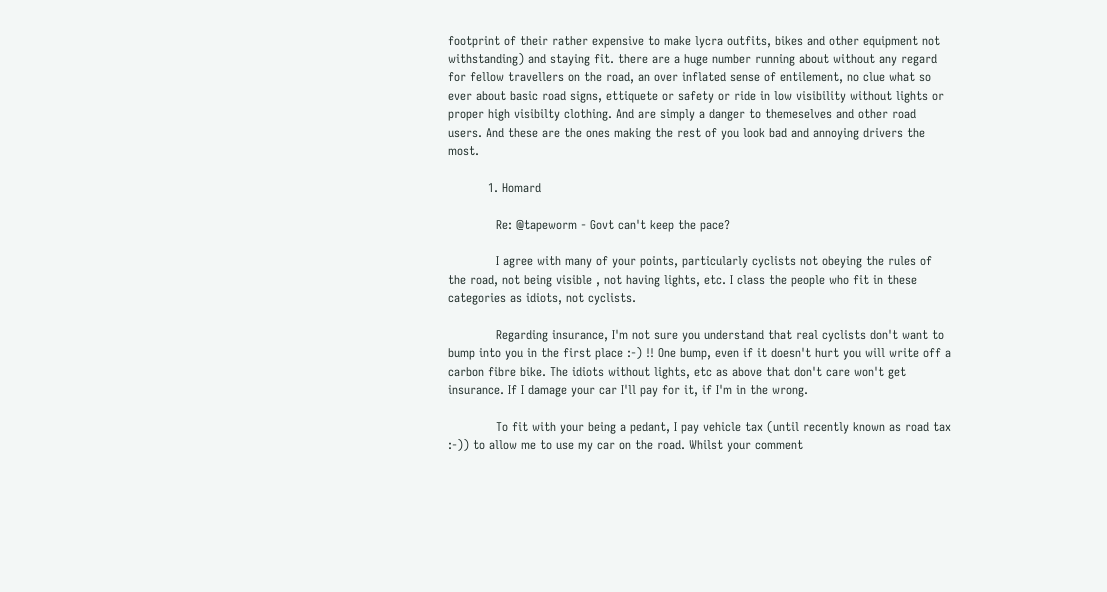footprint of their rather expensive to make lycra outfits, bikes and other equipment not withstanding) and staying fit. there are a huge number running about without any regard for fellow travellers on the road, an over inflated sense of entilement, no clue what so ever about basic road signs, ettiquete or safety or ride in low visibility without lights or proper high visibilty clothing. And are simply a danger to themeselves and other road users. And these are the ones making the rest of you look bad and annoying drivers the most.

          1. Homard

            Re: @tapeworm - Govt can't keep the pace?

            I agree with many of your points, particularly cyclists not obeying the rules of the road, not being visible , not having lights, etc. I class the people who fit in these categories as idiots, not cyclists.

            Regarding insurance, I'm not sure you understand that real cyclists don't want to bump into you in the first place :-) !! One bump, even if it doesn't hurt you will write off a carbon fibre bike. The idiots without lights, etc as above that don't care won't get insurance. If I damage your car I'll pay for it, if I'm in the wrong.

            To fit with your being a pedant, I pay vehicle tax (until recently known as road tax :-)) to allow me to use my car on the road. Whilst your comment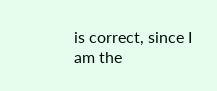is correct, since I am the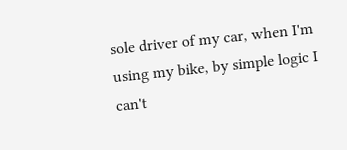sole driver of my car, when I'm using my bike, by simple logic I can't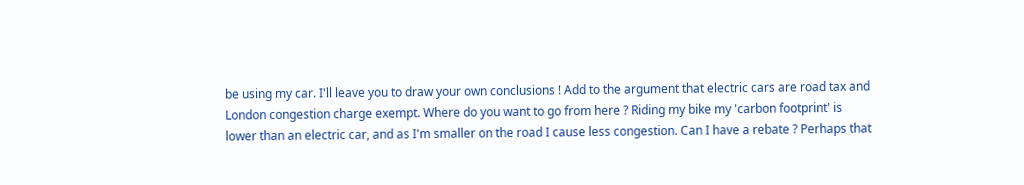be using my car. I'll leave you to draw your own conclusions ! Add to the argument that electric cars are road tax and London congestion charge exempt. Where do you want to go from here ? Riding my bike my 'carbon footprint' is lower than an electric car, and as I'm smaller on the road I cause less congestion. Can I have a rebate ? Perhaps that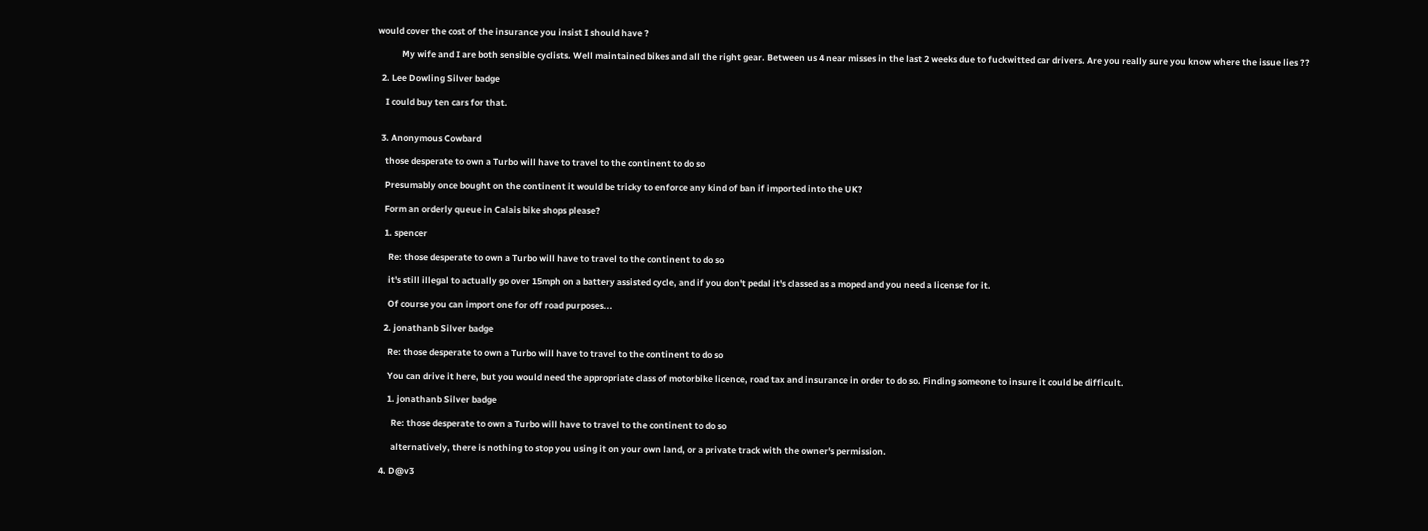would cover the cost of the insurance you insist I should have ?

            My wife and I are both sensible cyclists. Well maintained bikes and all the right gear. Between us 4 near misses in the last 2 weeks due to fuckwitted car drivers. Are you really sure you know where the issue lies ??

  2. Lee Dowling Silver badge

    I could buy ten cars for that.


  3. Anonymous Cowbard

    those desperate to own a Turbo will have to travel to the continent to do so

    Presumably once bought on the continent it would be tricky to enforce any kind of ban if imported into the UK?

    Form an orderly queue in Calais bike shops please?

    1. spencer

      Re: those desperate to own a Turbo will have to travel to the continent to do so

      it's still illegal to actually go over 15mph on a battery assisted cycle, and if you don't pedal it's classed as a moped and you need a license for it.

      Of course you can import one for off road purposes...

    2. jonathanb Silver badge

      Re: those desperate to own a Turbo will have to travel to the continent to do so

      You can drive it here, but you would need the appropriate class of motorbike licence, road tax and insurance in order to do so. Finding someone to insure it could be difficult.

      1. jonathanb Silver badge

        Re: those desperate to own a Turbo will have to travel to the continent to do so

        alternatively, there is nothing to stop you using it on your own land, or a private track with the owner's permission.

  4. D@v3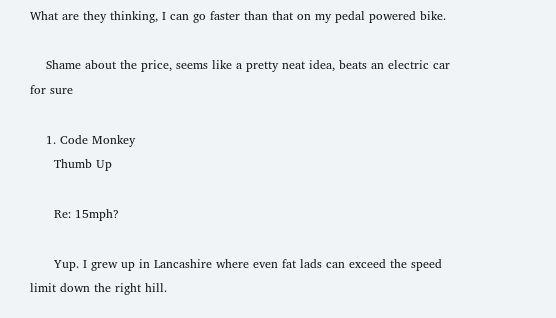What are they thinking, I can go faster than that on my pedal powered bike.

    Shame about the price, seems like a pretty neat idea, beats an electric car for sure

    1. Code Monkey
      Thumb Up

      Re: 15mph?

      Yup. I grew up in Lancashire where even fat lads can exceed the speed limit down the right hill.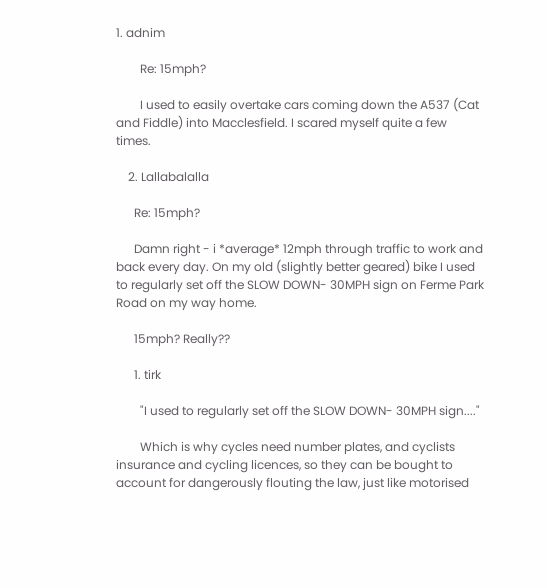1. adnim

        Re: 15mph?

        I used to easily overtake cars coming down the A537 (Cat and Fiddle) into Macclesfield. I scared myself quite a few times.

    2. Lallabalalla

      Re: 15mph?

      Damn right - i *average* 12mph through traffic to work and back every day. On my old (slightly better geared) bike I used to regularly set off the SLOW DOWN- 30MPH sign on Ferme Park Road on my way home.

      15mph? Really??

      1. tirk

        "I used to regularly set off the SLOW DOWN- 30MPH sign...."

        Which is why cycles need number plates, and cyclists insurance and cycling licences, so they can be bought to account for dangerously flouting the law, just like motorised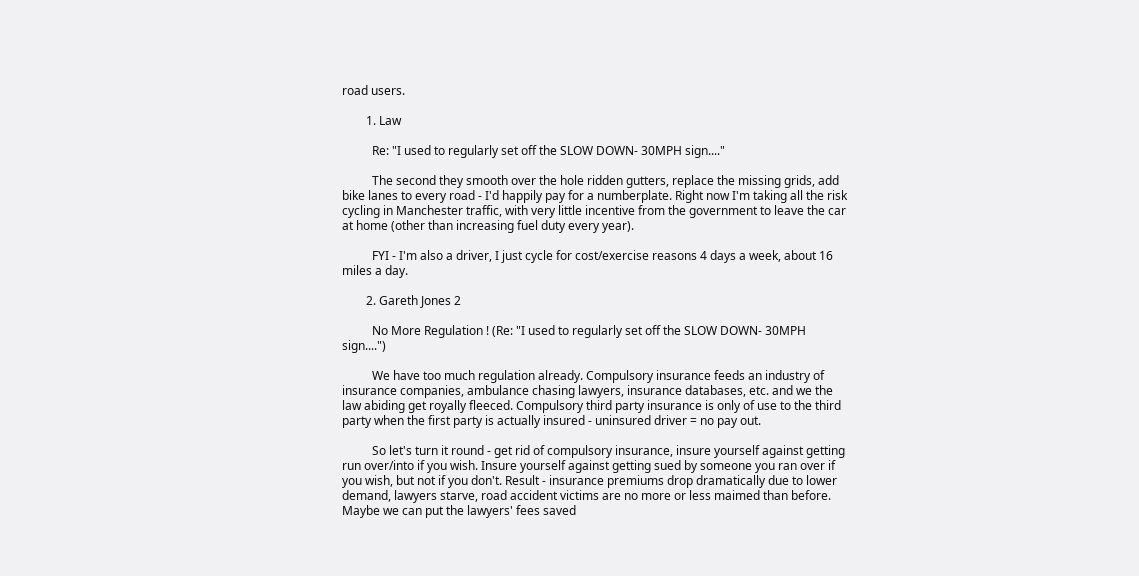road users.

        1. Law

          Re: "I used to regularly set off the SLOW DOWN- 30MPH sign...."

          The second they smooth over the hole ridden gutters, replace the missing grids, add bike lanes to every road - I'd happily pay for a numberplate. Right now I'm taking all the risk cycling in Manchester traffic, with very little incentive from the government to leave the car at home (other than increasing fuel duty every year).

          FYI - I'm also a driver, I just cycle for cost/exercise reasons 4 days a week, about 16 miles a day.

        2. Gareth Jones 2

          No More Regulation ! (Re: "I used to regularly set off the SLOW DOWN- 30MPH sign....")

          We have too much regulation already. Compulsory insurance feeds an industry of insurance companies, ambulance chasing lawyers, insurance databases, etc. and we the law abiding get royally fleeced. Compulsory third party insurance is only of use to the third party when the first party is actually insured - uninsured driver = no pay out.

          So let's turn it round - get rid of compulsory insurance, insure yourself against getting run over/into if you wish. Insure yourself against getting sued by someone you ran over if you wish, but not if you don't. Result - insurance premiums drop dramatically due to lower demand, lawyers starve, road accident victims are no more or less maimed than before. Maybe we can put the lawyers' fees saved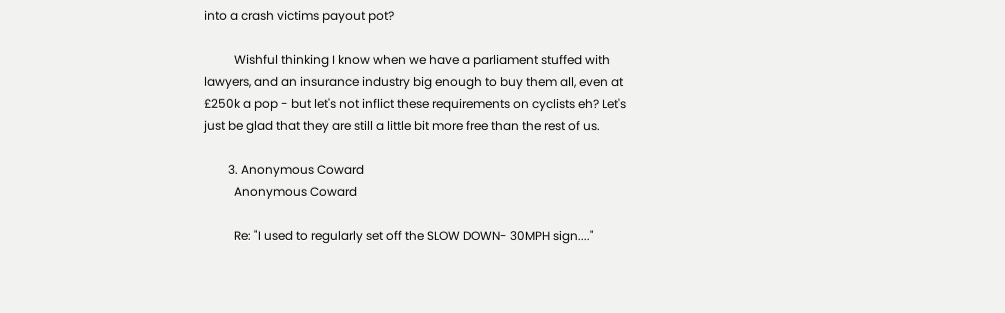into a crash victims payout pot?

          Wishful thinking I know when we have a parliament stuffed with lawyers, and an insurance industry big enough to buy them all, even at £250k a pop - but let's not inflict these requirements on cyclists eh? Let's just be glad that they are still a little bit more free than the rest of us.

        3. Anonymous Coward
          Anonymous Coward

          Re: "I used to regularly set off the SLOW DOWN- 30MPH sign...."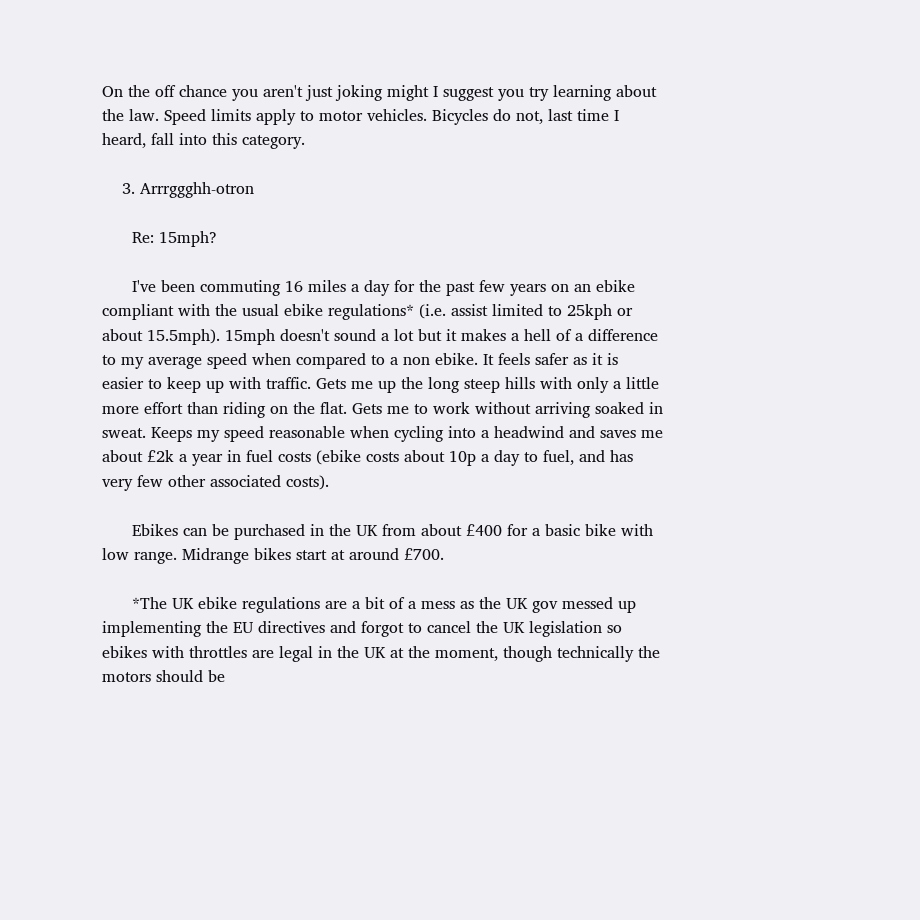On the off chance you aren't just joking might I suggest you try learning about the law. Speed limits apply to motor vehicles. Bicycles do not, last time I heard, fall into this category.

    3. Arrrggghh-otron

      Re: 15mph?

      I've been commuting 16 miles a day for the past few years on an ebike compliant with the usual ebike regulations* (i.e. assist limited to 25kph or about 15.5mph). 15mph doesn't sound a lot but it makes a hell of a difference to my average speed when compared to a non ebike. It feels safer as it is easier to keep up with traffic. Gets me up the long steep hills with only a little more effort than riding on the flat. Gets me to work without arriving soaked in sweat. Keeps my speed reasonable when cycling into a headwind and saves me about £2k a year in fuel costs (ebike costs about 10p a day to fuel, and has very few other associated costs).

      Ebikes can be purchased in the UK from about £400 for a basic bike with low range. Midrange bikes start at around £700.

      *The UK ebike regulations are a bit of a mess as the UK gov messed up implementing the EU directives and forgot to cancel the UK legislation so ebikes with throttles are legal in the UK at the moment, though technically the motors should be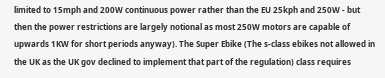limited to 15mph and 200W continuous power rather than the EU 25kph and 250W - but then the power restrictions are largely notional as most 250W motors are capable of upwards 1KW for short periods anyway). The Super Ebike (The s-class ebikes not allowed in the UK as the UK gov declined to implement that part of the regulation) class requires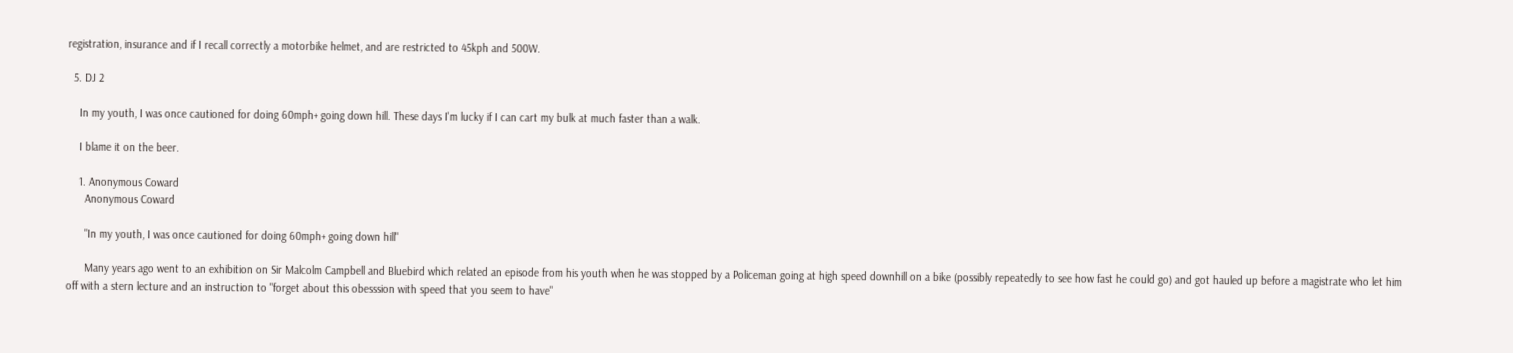registration, insurance and if I recall correctly a motorbike helmet, and are restricted to 45kph and 500W.

  5. DJ 2

    In my youth, I was once cautioned for doing 60mph+ going down hill. These days I'm lucky if I can cart my bulk at much faster than a walk.

    I blame it on the beer.

    1. Anonymous Coward
      Anonymous Coward

      "In my youth, I was once cautioned for doing 60mph+ going down hill"

      Many years ago went to an exhibition on Sir Malcolm Campbell and Bluebird which related an episode from his youth when he was stopped by a Policeman going at high speed downhill on a bike (possibly repeatedly to see how fast he could go) and got hauled up before a magistrate who let him off with a stern lecture and an instruction to "forget about this obesssion with speed that you seem to have"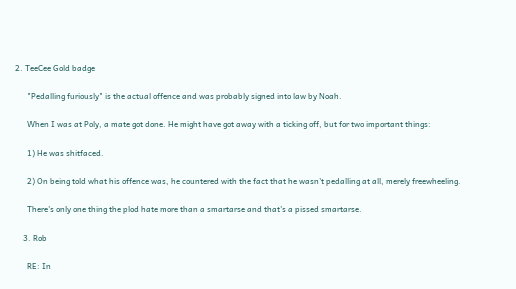2. TeeCee Gold badge

      "Pedalling furiously" is the actual offence and was probably signed into law by Noah.

      When I was at Poly, a mate got done. He might have got away with a ticking off, but for two important things:

      1) He was shitfaced.

      2) On being told what his offence was, he countered with the fact that he wasn't pedalling at all, merely freewheeling.

      There's only one thing the plod hate more than a smartarse and that's a pissed smartarse.

    3. Rob

      RE: In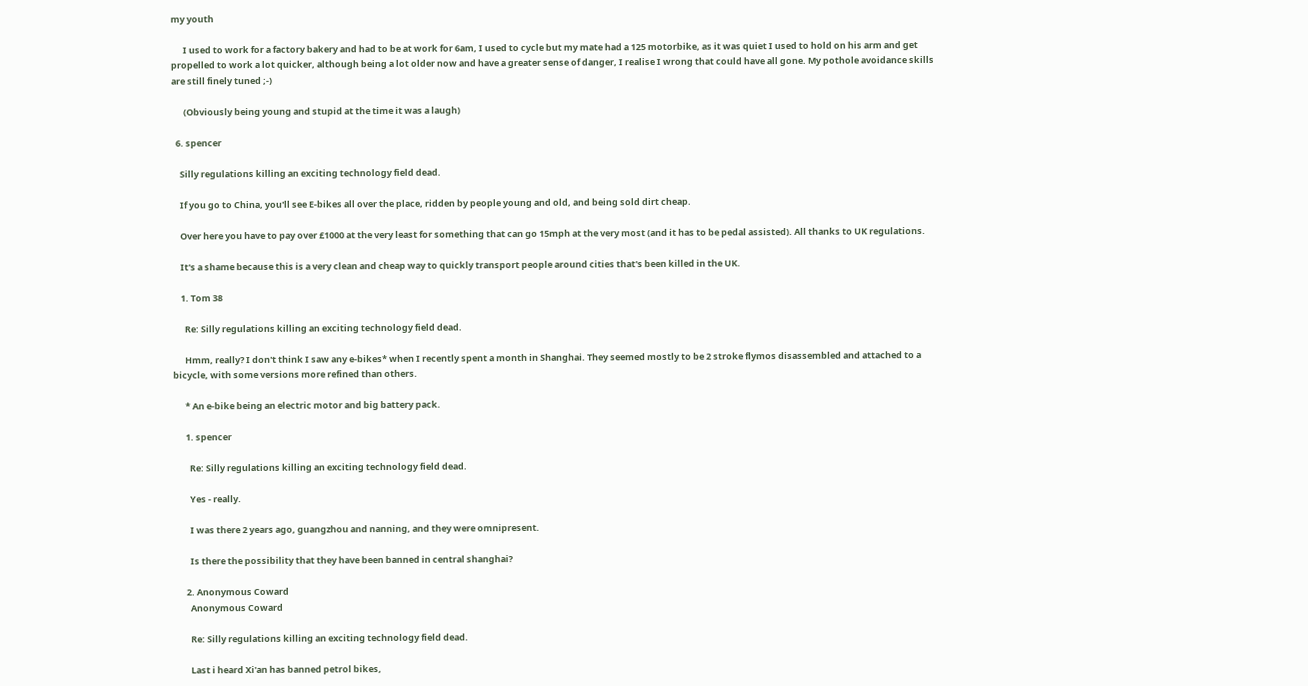my youth

      I used to work for a factory bakery and had to be at work for 6am, I used to cycle but my mate had a 125 motorbike, as it was quiet I used to hold on his arm and get propelled to work a lot quicker, although being a lot older now and have a greater sense of danger, I realise I wrong that could have all gone. My pothole avoidance skills are still finely tuned ;-)

      (Obviously being young and stupid at the time it was a laugh)

  6. spencer

    Silly regulations killing an exciting technology field dead.

    If you go to China, you'll see E-bikes all over the place, ridden by people young and old, and being sold dirt cheap.

    Over here you have to pay over £1000 at the very least for something that can go 15mph at the very most (and it has to be pedal assisted). All thanks to UK regulations.

    It's a shame because this is a very clean and cheap way to quickly transport people around cities that's been killed in the UK.

    1. Tom 38

      Re: Silly regulations killing an exciting technology field dead.

      Hmm, really? I don't think I saw any e-bikes* when I recently spent a month in Shanghai. They seemed mostly to be 2 stroke flymos disassembled and attached to a bicycle, with some versions more refined than others.

      * An e-bike being an electric motor and big battery pack.

      1. spencer

        Re: Silly regulations killing an exciting technology field dead.

        Yes - really.

        I was there 2 years ago, guangzhou and nanning, and they were omnipresent.

        Is there the possibility that they have been banned in central shanghai?

      2. Anonymous Coward
        Anonymous Coward

        Re: Silly regulations killing an exciting technology field dead.

        Last i heard Xi'an has banned petrol bikes,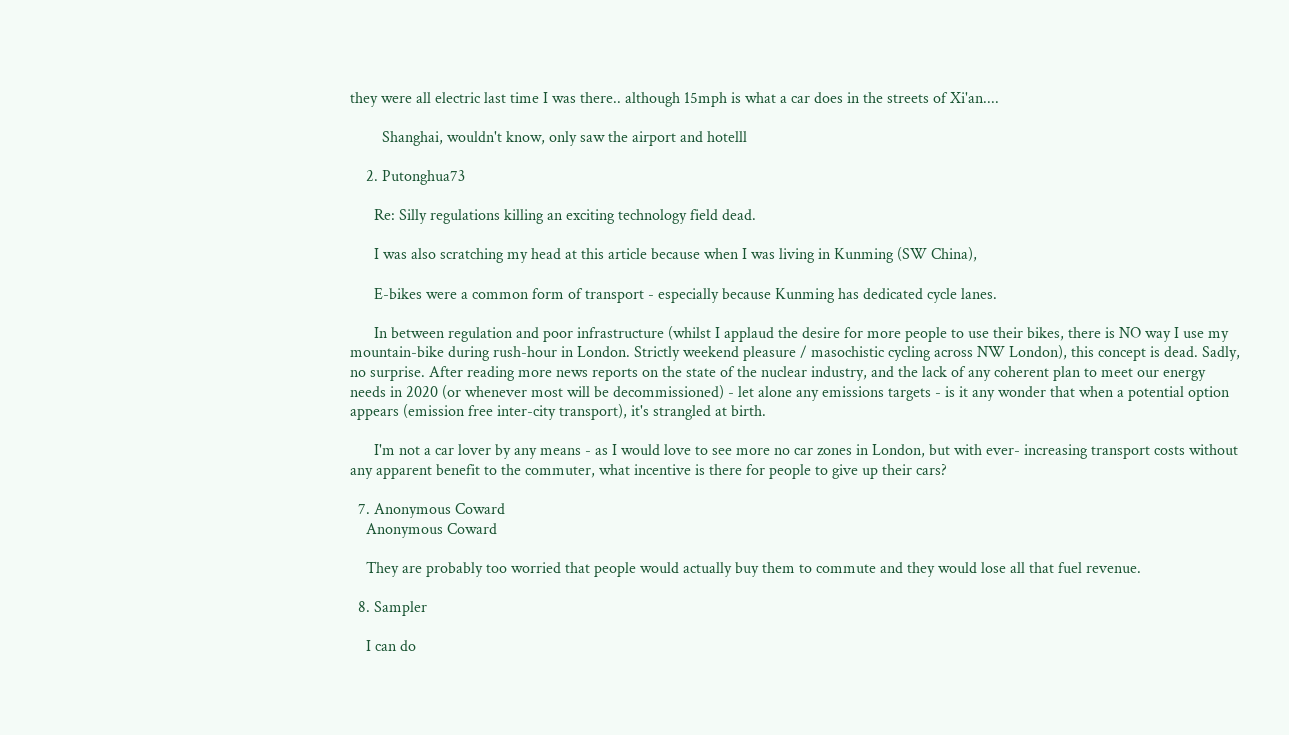they were all electric last time I was there.. although 15mph is what a car does in the streets of Xi'an....

        Shanghai, wouldn't know, only saw the airport and hotelll

    2. Putonghua73

      Re: Silly regulations killing an exciting technology field dead.

      I was also scratching my head at this article because when I was living in Kunming (SW China),

      E-bikes were a common form of transport - especially because Kunming has dedicated cycle lanes.

      In between regulation and poor infrastructure (whilst I applaud the desire for more people to use their bikes, there is NO way I use my mountain-bike during rush-hour in London. Strictly weekend pleasure / masochistic cycling across NW London), this concept is dead. Sadly, no surprise. After reading more news reports on the state of the nuclear industry, and the lack of any coherent plan to meet our energy needs in 2020 (or whenever most will be decommissioned) - let alone any emissions targets - is it any wonder that when a potential option appears (emission free inter-city transport), it's strangled at birth.

      I'm not a car lover by any means - as I would love to see more no car zones in London, but with ever- increasing transport costs without any apparent benefit to the commuter, what incentive is there for people to give up their cars?

  7. Anonymous Coward
    Anonymous Coward

    They are probably too worried that people would actually buy them to commute and they would lose all that fuel revenue.

  8. Sampler

    I can do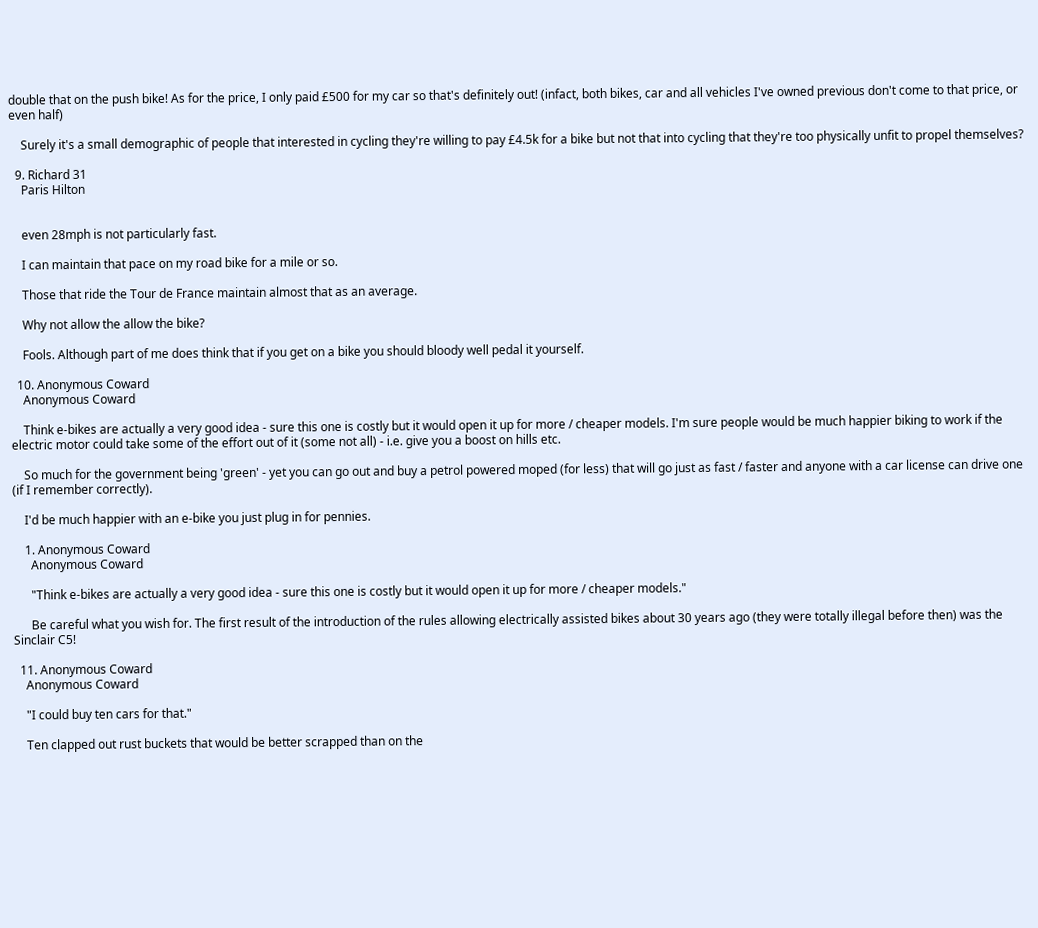double that on the push bike! As for the price, I only paid £500 for my car so that's definitely out! (infact, both bikes, car and all vehicles I've owned previous don't come to that price, or even half)

    Surely it's a small demographic of people that interested in cycling they're willing to pay £4.5k for a bike but not that into cycling that they're too physically unfit to propel themselves?

  9. Richard 31
    Paris Hilton


    even 28mph is not particularly fast.

    I can maintain that pace on my road bike for a mile or so.

    Those that ride the Tour de France maintain almost that as an average.

    Why not allow the allow the bike?

    Fools. Although part of me does think that if you get on a bike you should bloody well pedal it yourself.

  10. Anonymous Coward
    Anonymous Coward

    Think e-bikes are actually a very good idea - sure this one is costly but it would open it up for more / cheaper models. I'm sure people would be much happier biking to work if the electric motor could take some of the effort out of it (some not all) - i.e. give you a boost on hills etc.

    So much for the government being 'green' - yet you can go out and buy a petrol powered moped (for less) that will go just as fast / faster and anyone with a car license can drive one (if I remember correctly).

    I'd be much happier with an e-bike you just plug in for pennies.

    1. Anonymous Coward
      Anonymous Coward

      "Think e-bikes are actually a very good idea - sure this one is costly but it would open it up for more / cheaper models."

      Be careful what you wish for. The first result of the introduction of the rules allowing electrically assisted bikes about 30 years ago (they were totally illegal before then) was the Sinclair C5!

  11. Anonymous Coward
    Anonymous Coward

    "I could buy ten cars for that."

    Ten clapped out rust buckets that would be better scrapped than on the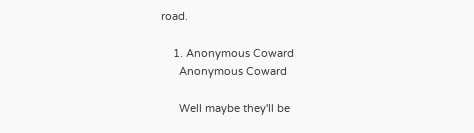road.

    1. Anonymous Coward
      Anonymous Coward

      Well maybe they'll be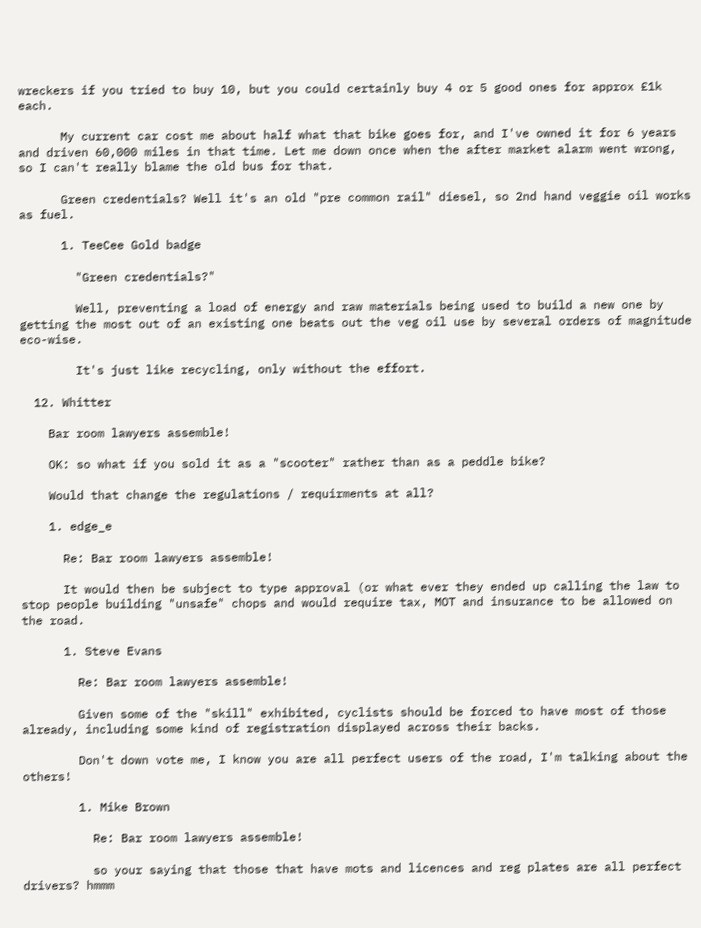wreckers if you tried to buy 10, but you could certainly buy 4 or 5 good ones for approx £1k each.

      My current car cost me about half what that bike goes for, and I've owned it for 6 years and driven 60,000 miles in that time. Let me down once when the after market alarm went wrong, so I can't really blame the old bus for that.

      Green credentials? Well it's an old "pre common rail" diesel, so 2nd hand veggie oil works as fuel.

      1. TeeCee Gold badge

        "Green credentials?"

        Well, preventing a load of energy and raw materials being used to build a new one by getting the most out of an existing one beats out the veg oil use by several orders of magnitude eco-wise.

        It's just like recycling, only without the effort.

  12. Whitter

    Bar room lawyers assemble!

    OK: so what if you sold it as a "scooter" rather than as a peddle bike?

    Would that change the regulations / requirments at all?

    1. edge_e

      Re: Bar room lawyers assemble!

      It would then be subject to type approval (or what ever they ended up calling the law to stop people building "unsafe" chops and would require tax, MOT and insurance to be allowed on the road.

      1. Steve Evans

        Re: Bar room lawyers assemble!

        Given some of the "skill" exhibited, cyclists should be forced to have most of those already, including some kind of registration displayed across their backs.

        Don't down vote me, I know you are all perfect users of the road, I'm talking about the others!

        1. Mike Brown

          Re: Bar room lawyers assemble!

          so your saying that those that have mots and licences and reg plates are all perfect drivers? hmmm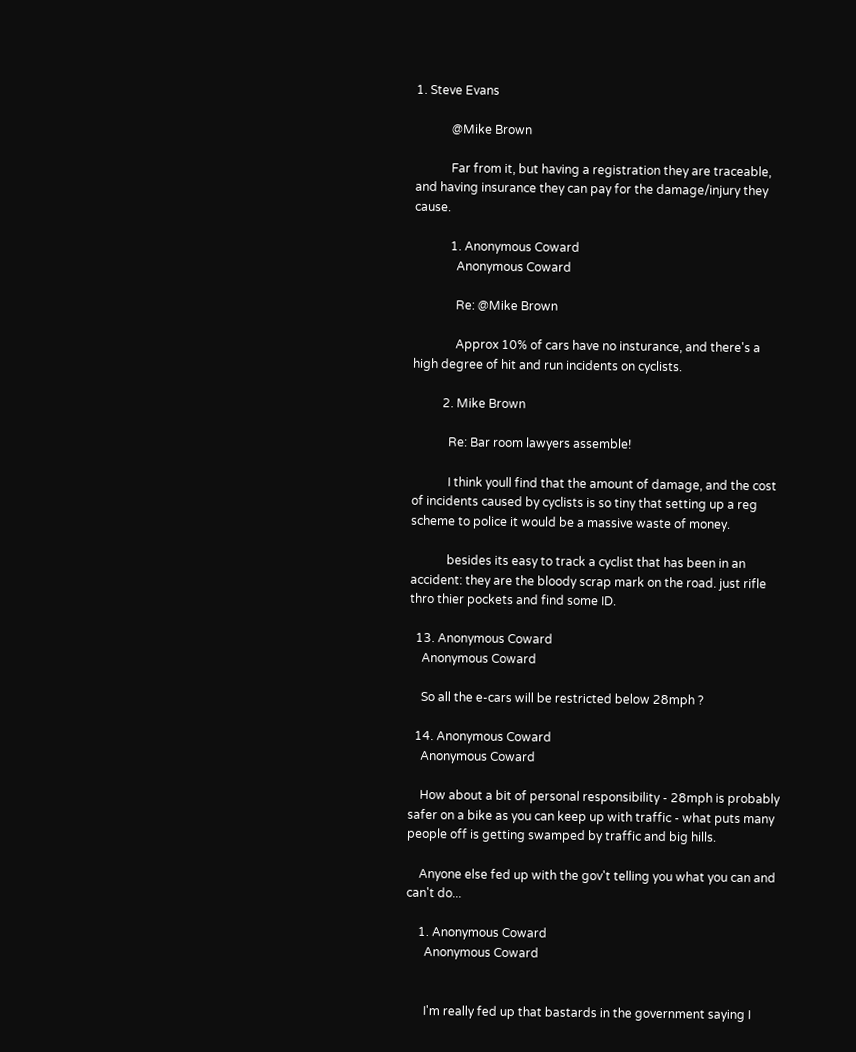1. Steve Evans

            @Mike Brown

            Far from it, but having a registration they are traceable, and having insurance they can pay for the damage/injury they cause.

            1. Anonymous Coward
              Anonymous Coward

              Re: @Mike Brown

              Approx 10% of cars have no insturance, and there's a high degree of hit and run incidents on cyclists.

          2. Mike Brown

            Re: Bar room lawyers assemble!

            I think youll find that the amount of damage, and the cost of incidents caused by cyclists is so tiny that setting up a reg scheme to police it would be a massive waste of money.

            besides its easy to track a cyclist that has been in an accident: they are the bloody scrap mark on the road. just rifle thro thier pockets and find some ID.

  13. Anonymous Coward
    Anonymous Coward

    So all the e-cars will be restricted below 28mph ?

  14. Anonymous Coward
    Anonymous Coward

    How about a bit of personal responsibility - 28mph is probably safer on a bike as you can keep up with traffic - what puts many people off is getting swamped by traffic and big hills.

    Anyone else fed up with the gov't telling you what you can and can't do...

    1. Anonymous Coward
      Anonymous Coward


      I'm really fed up that bastards in the government saying I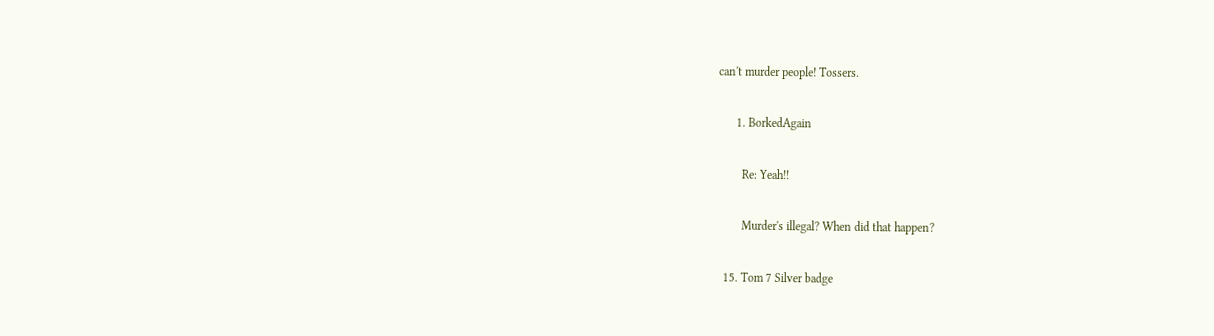can't murder people! Tossers.

      1. BorkedAgain

        Re: Yeah!!

        Murder's illegal? When did that happen?

  15. Tom 7 Silver badge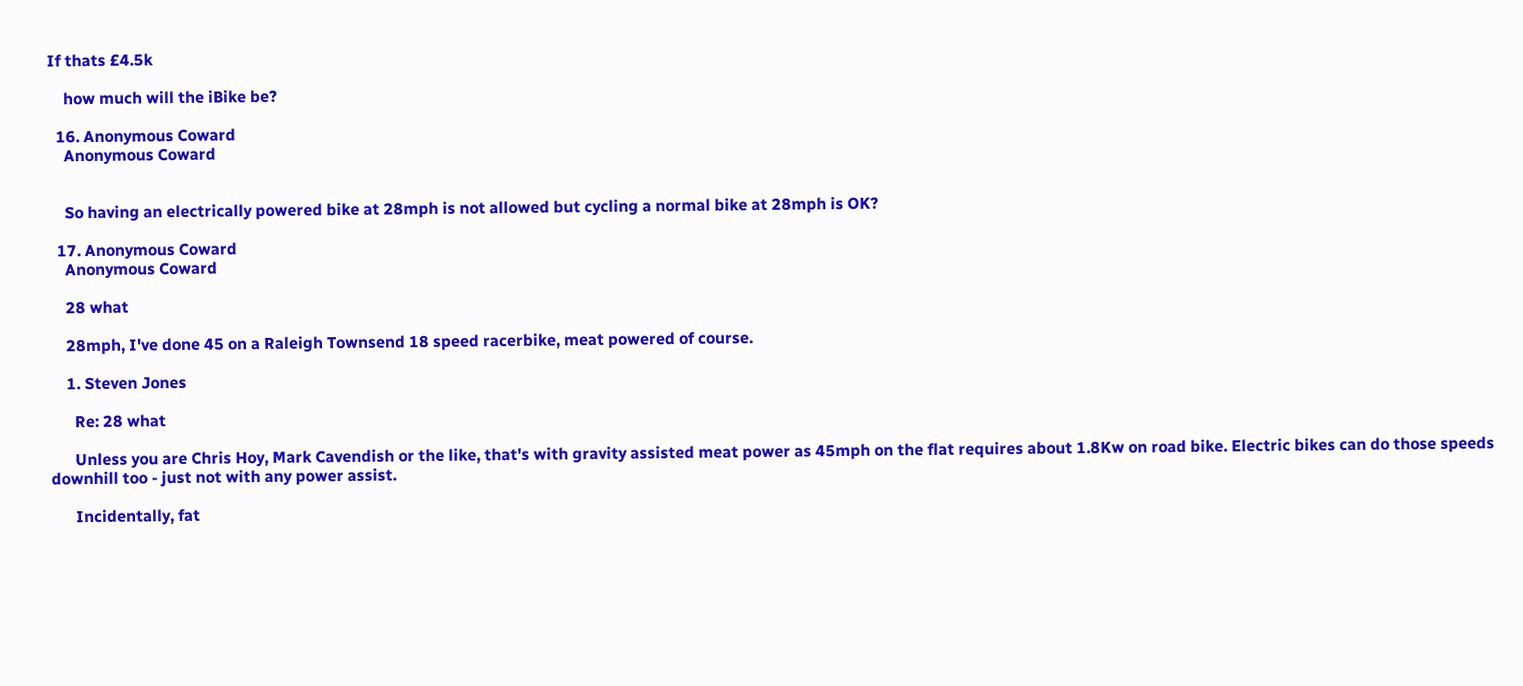If thats £4.5k

    how much will the iBike be?

  16. Anonymous Coward
    Anonymous Coward


    So having an electrically powered bike at 28mph is not allowed but cycling a normal bike at 28mph is OK?

  17. Anonymous Coward
    Anonymous Coward

    28 what

    28mph, I've done 45 on a Raleigh Townsend 18 speed racerbike, meat powered of course.

    1. Steven Jones

      Re: 28 what

      Unless you are Chris Hoy, Mark Cavendish or the like, that's with gravity assisted meat power as 45mph on the flat requires about 1.8Kw on road bike. Electric bikes can do those speeds downhill too - just not with any power assist.

      Incidentally, fat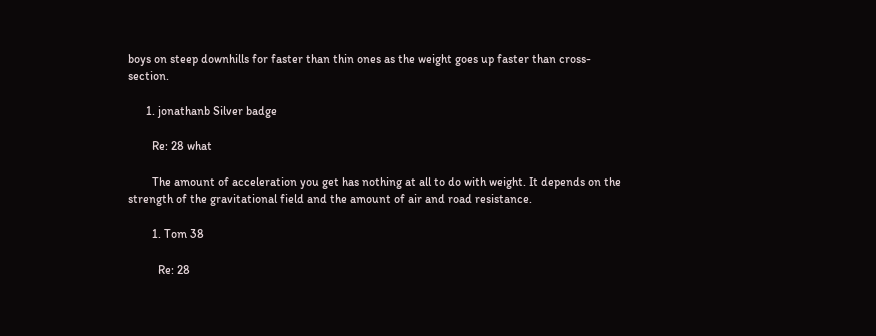boys on steep downhills for faster than thin ones as the weight goes up faster than cross-section.

      1. jonathanb Silver badge

        Re: 28 what

        The amount of acceleration you get has nothing at all to do with weight. It depends on the strength of the gravitational field and the amount of air and road resistance.

        1. Tom 38

          Re: 28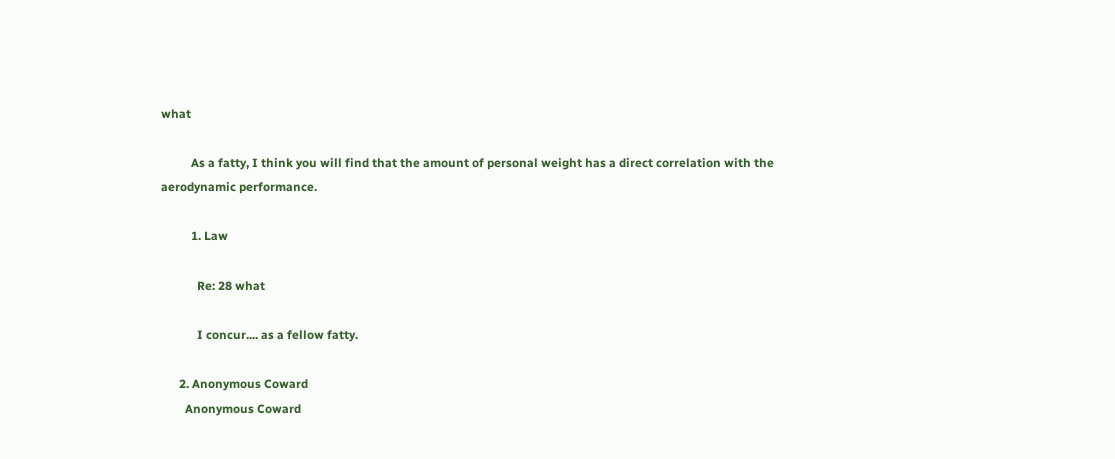what

          As a fatty, I think you will find that the amount of personal weight has a direct correlation with the aerodynamic performance.

          1. Law

            Re: 28 what

            I concur.... as a fellow fatty.

      2. Anonymous Coward
        Anonymous Coward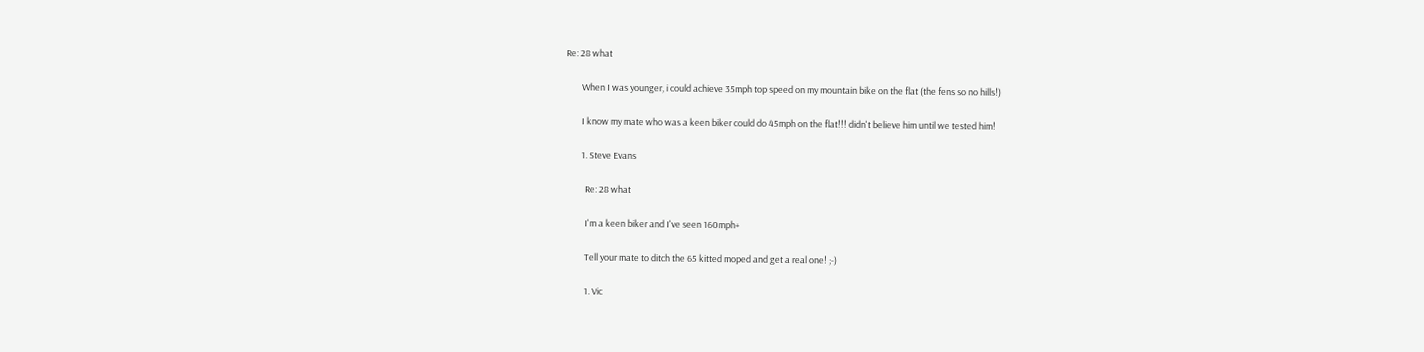Re: 28 what

        When I was younger, i could achieve 35mph top speed on my mountain bike on the flat (the fens so no hills!)

        I know my mate who was a keen biker could do 45mph on the flat!!! didn't believe him until we tested him!

        1. Steve Evans

          Re: 28 what

          I'm a keen biker and I've seen 160mph+

          Tell your mate to ditch the 65 kitted moped and get a real one! ;-)

          1. Vic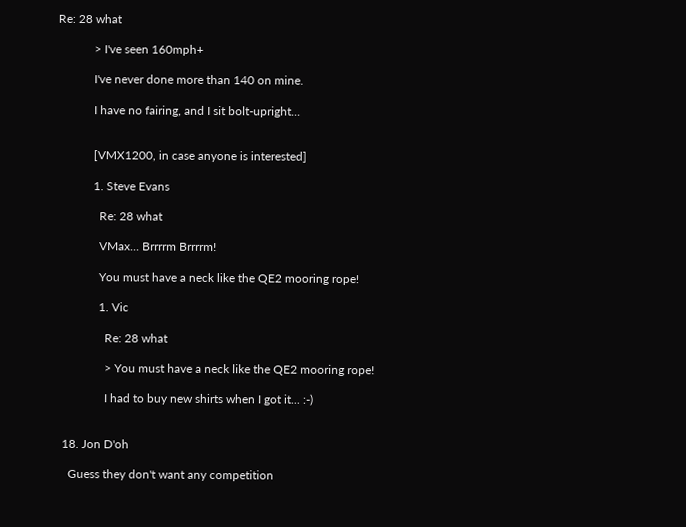Re: 28 what

            > I've seen 160mph+

            I've never done more than 140 on mine.

            I have no fairing, and I sit bolt-upright...


            [VMX1200, in case anyone is interested]

            1. Steve Evans

              Re: 28 what

              VMax... Brrrrm Brrrrm!

              You must have a neck like the QE2 mooring rope!

              1. Vic

                Re: 28 what

                > You must have a neck like the QE2 mooring rope!

                I had to buy new shirts when I got it... :-)


  18. Jon D'oh

    Guess they don't want any competition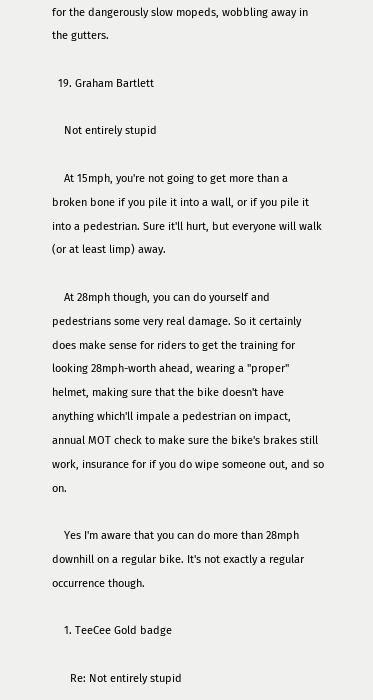for the dangerously slow mopeds, wobbling away in the gutters.

  19. Graham Bartlett

    Not entirely stupid

    At 15mph, you're not going to get more than a broken bone if you pile it into a wall, or if you pile it into a pedestrian. Sure it'll hurt, but everyone will walk (or at least limp) away.

    At 28mph though, you can do yourself and pedestrians some very real damage. So it certainly does make sense for riders to get the training for looking 28mph-worth ahead, wearing a "proper" helmet, making sure that the bike doesn't have anything which'll impale a pedestrian on impact, annual MOT check to make sure the bike's brakes still work, insurance for if you do wipe someone out, and so on.

    Yes I'm aware that you can do more than 28mph downhill on a regular bike. It's not exactly a regular occurrence though.

    1. TeeCee Gold badge

      Re: Not entirely stupid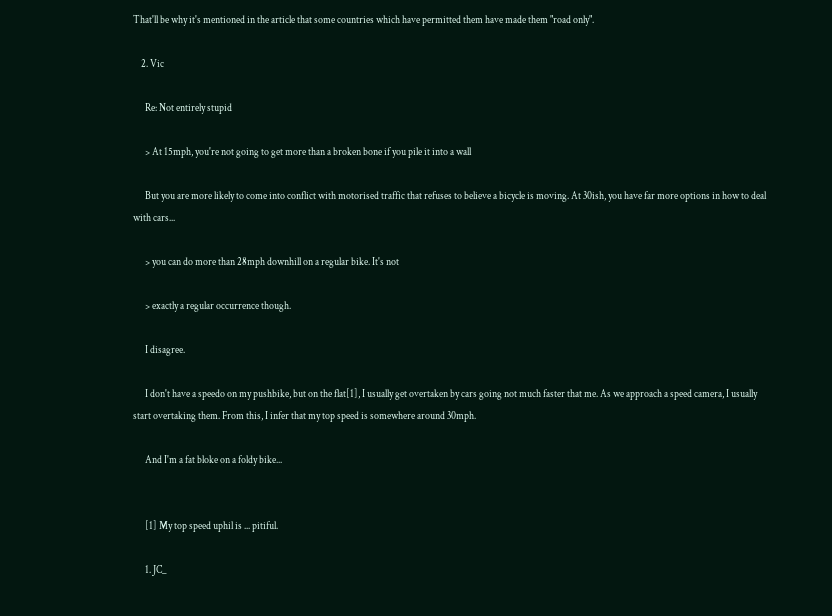That'll be why it's mentioned in the article that some countries which have permitted them have made them "road only".

    2. Vic

      Re: Not entirely stupid

      > At 15mph, you're not going to get more than a broken bone if you pile it into a wall

      But you are more likely to come into conflict with motorised traffic that refuses to believe a bicycle is moving. At 30ish, you have far more options in how to deal with cars...

      > you can do more than 28mph downhill on a regular bike. It's not

      > exactly a regular occurrence though.

      I disagree.

      I don't have a speedo on my pushbike, but on the flat[1], I usually get overtaken by cars going not much faster that me. As we approach a speed camera, I usually start overtaking them. From this, I infer that my top speed is somewhere around 30mph.

      And I'm a fat bloke on a foldy bike...


      [1] My top speed uphil is ... pitiful.

      1. JC_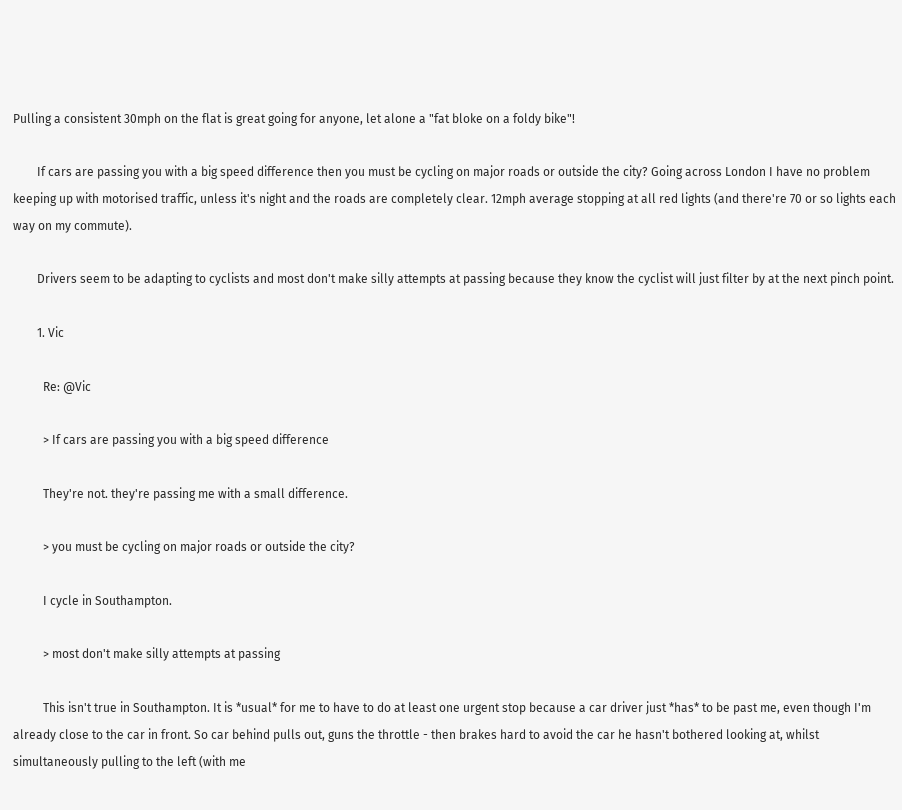Pulling a consistent 30mph on the flat is great going for anyone, let alone a "fat bloke on a foldy bike"!

        If cars are passing you with a big speed difference then you must be cycling on major roads or outside the city? Going across London I have no problem keeping up with motorised traffic, unless it's night and the roads are completely clear. 12mph average stopping at all red lights (and there're 70 or so lights each way on my commute).

        Drivers seem to be adapting to cyclists and most don't make silly attempts at passing because they know the cyclist will just filter by at the next pinch point.

        1. Vic

          Re: @Vic

          > If cars are passing you with a big speed difference

          They're not. they're passing me with a small difference.

          > you must be cycling on major roads or outside the city?

          I cycle in Southampton.

          > most don't make silly attempts at passing

          This isn't true in Southampton. It is *usual* for me to have to do at least one urgent stop because a car driver just *has* to be past me, even though I'm already close to the car in front. So car behind pulls out, guns the throttle - then brakes hard to avoid the car he hasn't bothered looking at, whilst simultaneously pulling to the left (with me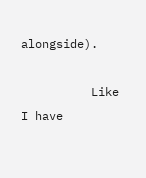alongside).

          Like I have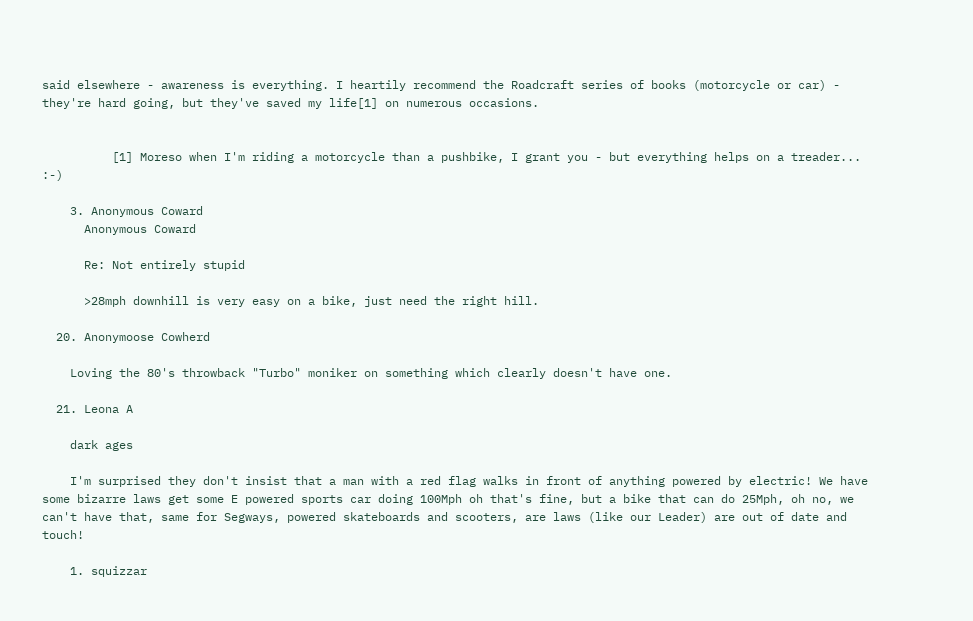said elsewhere - awareness is everything. I heartily recommend the Roadcraft series of books (motorcycle or car) - they're hard going, but they've saved my life[1] on numerous occasions.


          [1] Moreso when I'm riding a motorcycle than a pushbike, I grant you - but everything helps on a treader... :-)

    3. Anonymous Coward
      Anonymous Coward

      Re: Not entirely stupid

      >28mph downhill is very easy on a bike, just need the right hill.

  20. Anonymoose Cowherd

    Loving the 80's throwback "Turbo" moniker on something which clearly doesn't have one.

  21. Leona A

    dark ages

    I'm surprised they don't insist that a man with a red flag walks in front of anything powered by electric! We have some bizarre laws get some E powered sports car doing 100Mph oh that's fine, but a bike that can do 25Mph, oh no, we can't have that, same for Segways, powered skateboards and scooters, are laws (like our Leader) are out of date and touch!

    1. squizzar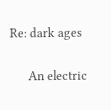Re: dark ages

      An electric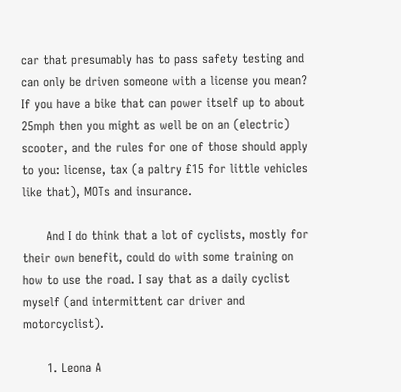car that presumably has to pass safety testing and can only be driven someone with a license you mean? If you have a bike that can power itself up to about 25mph then you might as well be on an (electric) scooter, and the rules for one of those should apply to you: license, tax (a paltry £15 for little vehicles like that), MOTs and insurance.

      And I do think that a lot of cyclists, mostly for their own benefit, could do with some training on how to use the road. I say that as a daily cyclist myself (and intermittent car driver and motorcyclist).

      1. Leona A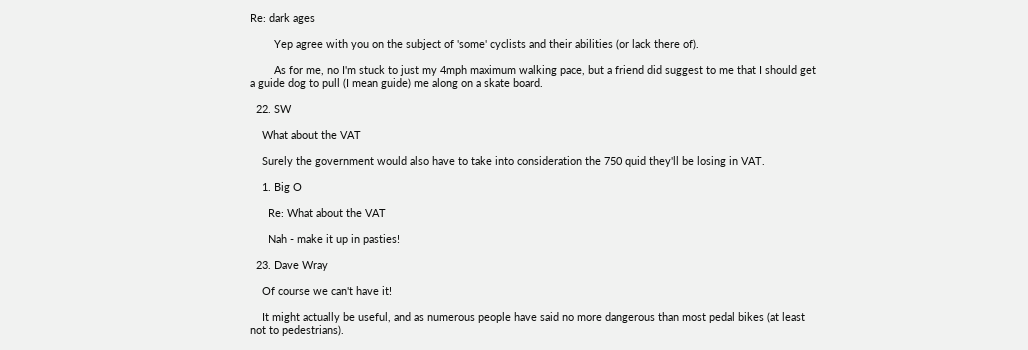Re: dark ages

        Yep agree with you on the subject of 'some' cyclists and their abilities (or lack there of).

        As for me, no I'm stuck to just my 4mph maximum walking pace, but a friend did suggest to me that I should get a guide dog to pull (I mean guide) me along on a skate board.

  22. SW

    What about the VAT

    Surely the government would also have to take into consideration the 750 quid they'll be losing in VAT.

    1. Big O

      Re: What about the VAT

      Nah - make it up in pasties!

  23. Dave Wray

    Of course we can't have it!

    It might actually be useful, and as numerous people have said no more dangerous than most pedal bikes (at least not to pedestrians).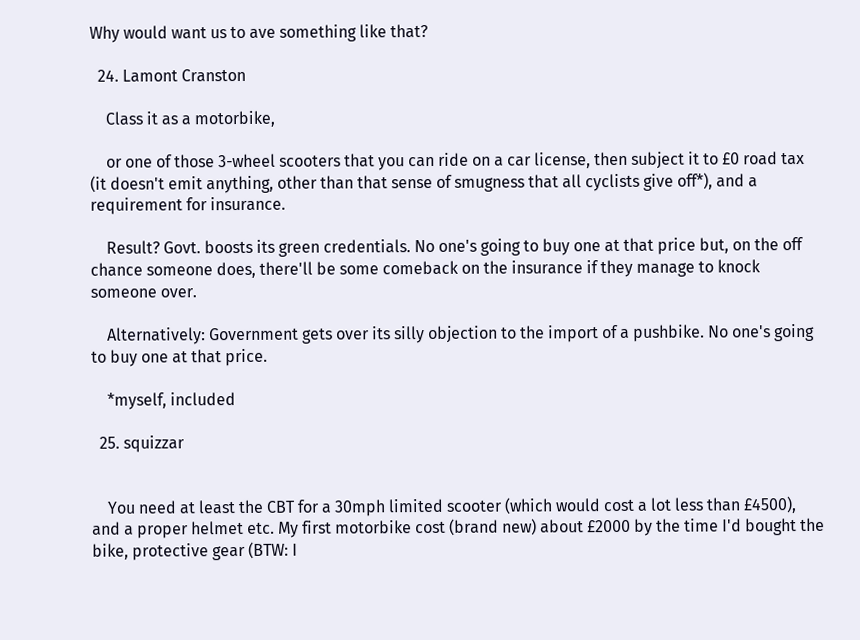Why would want us to ave something like that?

  24. Lamont Cranston

    Class it as a motorbike,

    or one of those 3-wheel scooters that you can ride on a car license, then subject it to £0 road tax (it doesn't emit anything, other than that sense of smugness that all cyclists give off*), and a requirement for insurance.

    Result? Govt. boosts its green credentials. No one's going to buy one at that price but, on the off chance someone does, there'll be some comeback on the insurance if they manage to knock someone over.

    Alternatively: Government gets over its silly objection to the import of a pushbike. No one's going to buy one at that price.

    *myself, included

  25. squizzar


    You need at least the CBT for a 30mph limited scooter (which would cost a lot less than £4500), and a proper helmet etc. My first motorbike cost (brand new) about £2000 by the time I'd bought the bike, protective gear (BTW: I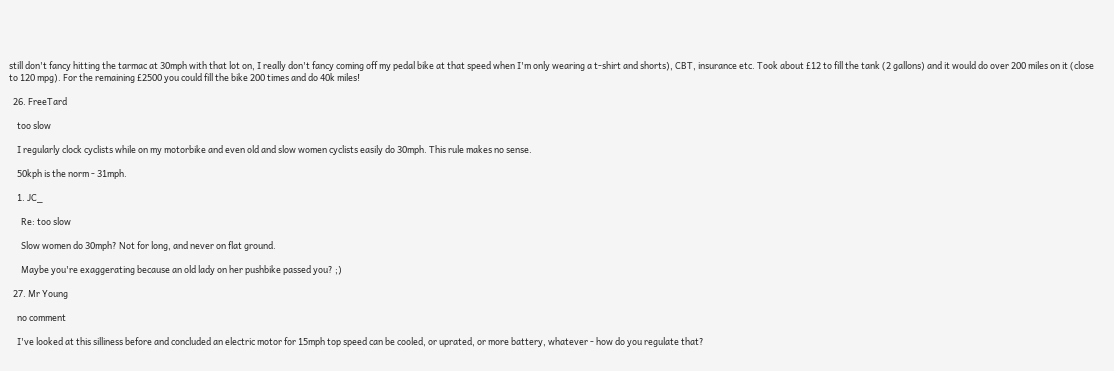still don't fancy hitting the tarmac at 30mph with that lot on, I really don't fancy coming off my pedal bike at that speed when I'm only wearing a t-shirt and shorts), CBT, insurance etc. Took about £12 to fill the tank (2 gallons) and it would do over 200 miles on it (close to 120 mpg). For the remaining £2500 you could fill the bike 200 times and do 40k miles!

  26. FreeTard

    too slow

    I regularly clock cyclists while on my motorbike and even old and slow women cyclists easily do 30mph. This rule makes no sense.

    50kph is the norm - 31mph.

    1. JC_

      Re: too slow

      Slow women do 30mph? Not for long, and never on flat ground.

      Maybe you're exaggerating because an old lady on her pushbike passed you? ;)

  27. Mr Young

    no comment

    I've looked at this silliness before and concluded an electric motor for 15mph top speed can be cooled, or uprated, or more battery, whatever - how do you regulate that?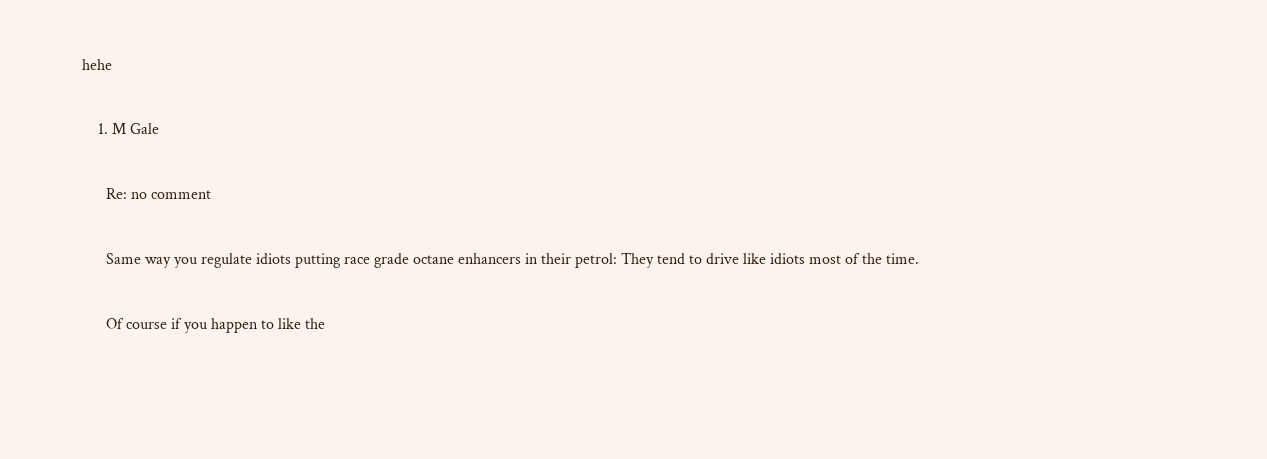hehe

    1. M Gale

      Re: no comment

      Same way you regulate idiots putting race grade octane enhancers in their petrol: They tend to drive like idiots most of the time.

      Of course if you happen to like the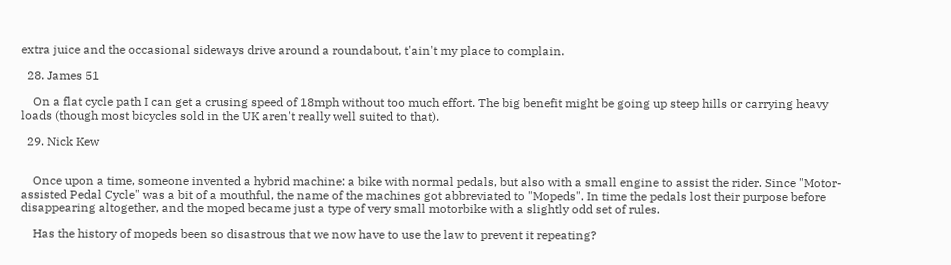extra juice and the occasional sideways drive around a roundabout, t'ain't my place to complain.

  28. James 51

    On a flat cycle path I can get a crusing speed of 18mph without too much effort. The big benefit might be going up steep hills or carrying heavy loads (though most bicycles sold in the UK aren't really well suited to that).

  29. Nick Kew


    Once upon a time, someone invented a hybrid machine: a bike with normal pedals, but also with a small engine to assist the rider. Since "Motor-assisted Pedal Cycle" was a bit of a mouthful, the name of the machines got abbreviated to "Mopeds". In time the pedals lost their purpose before disappearing altogether, and the moped became just a type of very small motorbike with a slightly odd set of rules.

    Has the history of mopeds been so disastrous that we now have to use the law to prevent it repeating?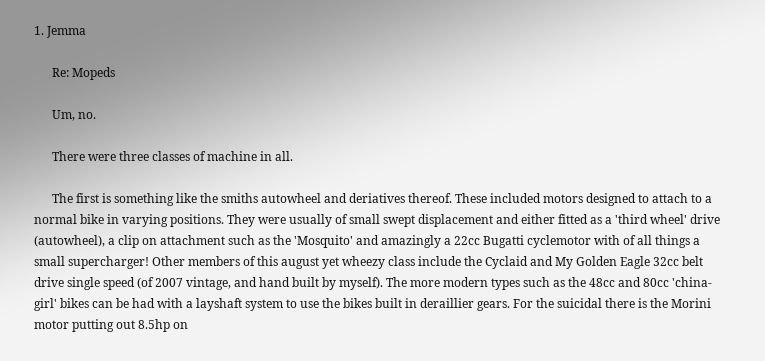1. Jemma

      Re: Mopeds

      Um, no.

      There were three classes of machine in all.

      The first is something like the smiths autowheel and deriatives thereof. These included motors designed to attach to a normal bike in varying positions. They were usually of small swept displacement and either fitted as a 'third wheel' drive (autowheel), a clip on attachment such as the 'Mosquito' and amazingly a 22cc Bugatti cyclemotor with of all things a small supercharger! Other members of this august yet wheezy class include the Cyclaid and My Golden Eagle 32cc belt drive single speed (of 2007 vintage, and hand built by myself). The more modern types such as the 48cc and 80cc 'china-girl' bikes can be had with a layshaft system to use the bikes built in deraillier gears. For the suicidal there is the Morini motor putting out 8.5hp on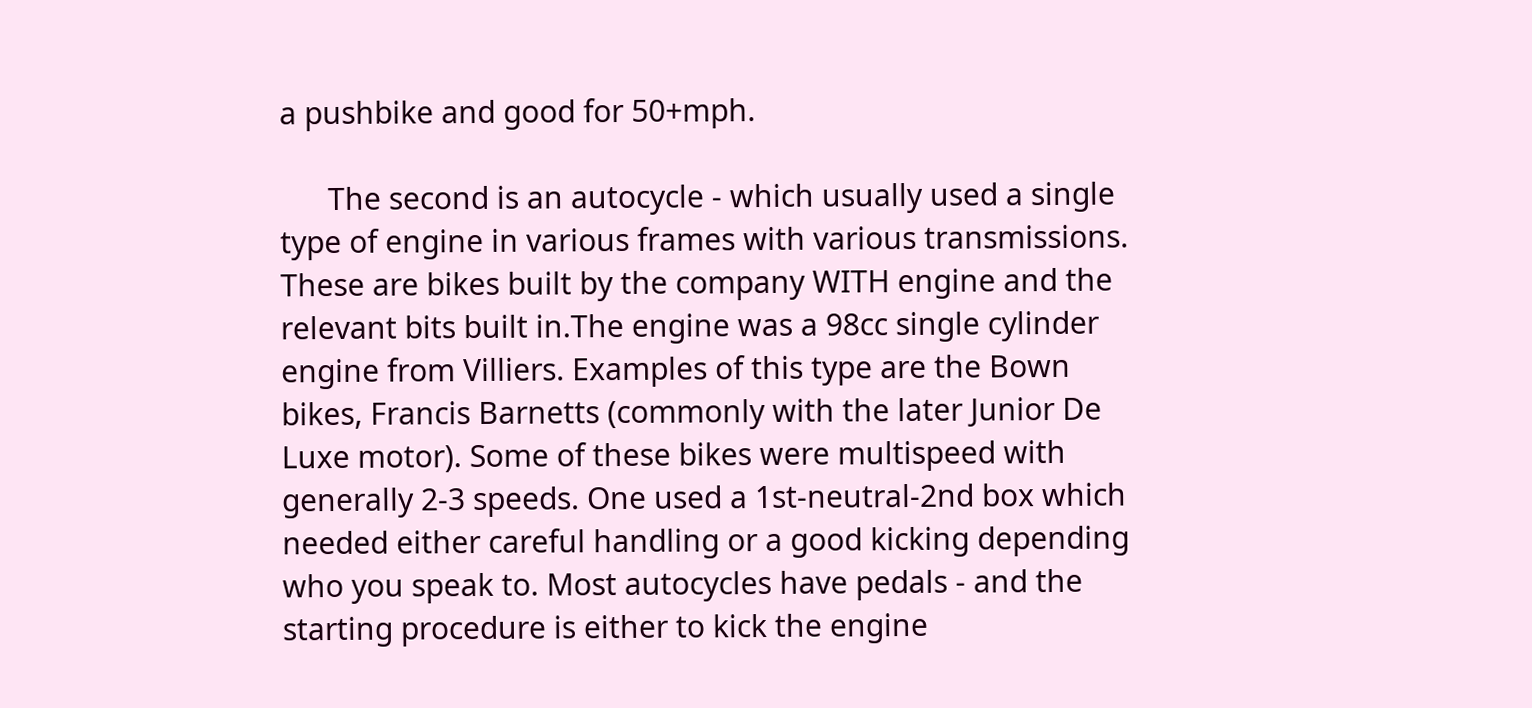a pushbike and good for 50+mph.

      The second is an autocycle - which usually used a single type of engine in various frames with various transmissions. These are bikes built by the company WITH engine and the relevant bits built in.The engine was a 98cc single cylinder engine from Villiers. Examples of this type are the Bown bikes, Francis Barnetts (commonly with the later Junior De Luxe motor). Some of these bikes were multispeed with generally 2-3 speeds. One used a 1st-neutral-2nd box which needed either careful handling or a good kicking depending who you speak to. Most autocycles have pedals - and the starting procedure is either to kick the engine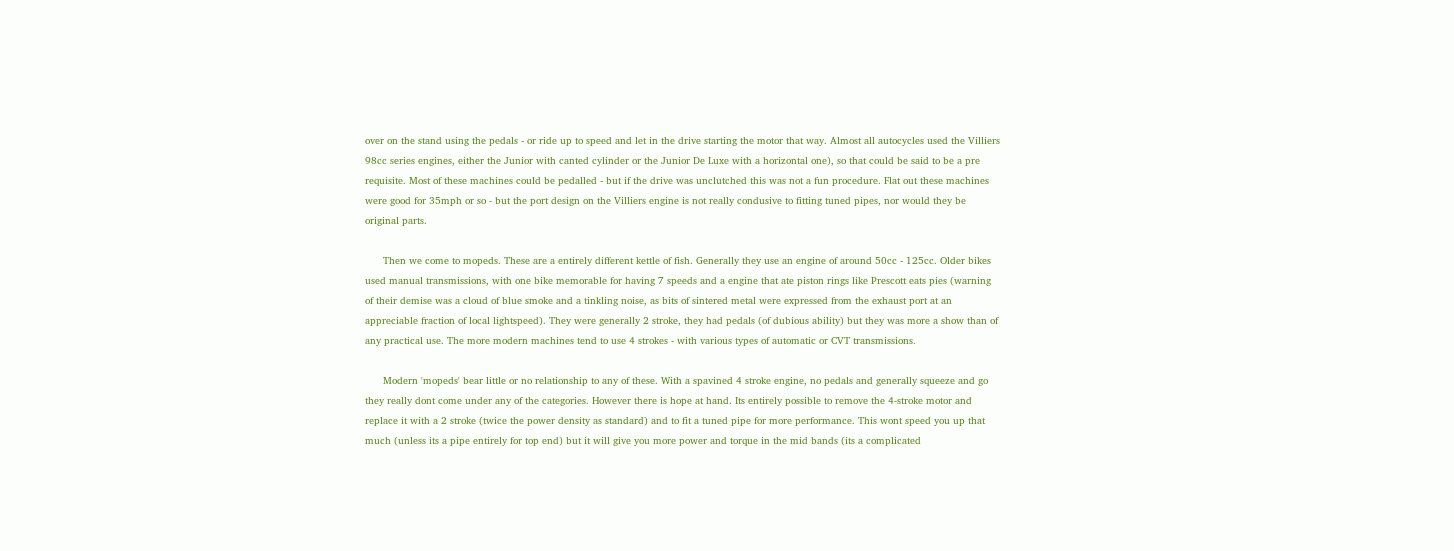over on the stand using the pedals - or ride up to speed and let in the drive starting the motor that way. Almost all autocycles used the Villiers 98cc series engines, either the Junior with canted cylinder or the Junior De Luxe with a horizontal one), so that could be said to be a pre requisite. Most of these machines could be pedalled - but if the drive was unclutched this was not a fun procedure. Flat out these machines were good for 35mph or so - but the port design on the Villiers engine is not really condusive to fitting tuned pipes, nor would they be original parts.

      Then we come to mopeds. These are a entirely different kettle of fish. Generally they use an engine of around 50cc - 125cc. Older bikes used manual transmissions, with one bike memorable for having 7 speeds and a engine that ate piston rings like Prescott eats pies (warning of their demise was a cloud of blue smoke and a tinkling noise, as bits of sintered metal were expressed from the exhaust port at an appreciable fraction of local lightspeed). They were generally 2 stroke, they had pedals (of dubious ability) but they was more a show than of any practical use. The more modern machines tend to use 4 strokes - with various types of automatic or CVT transmissions.

      Modern 'mopeds' bear little or no relationship to any of these. With a spavined 4 stroke engine, no pedals and generally squeeze and go they really dont come under any of the categories. However there is hope at hand. Its entirely possible to remove the 4-stroke motor and replace it with a 2 stroke (twice the power density as standard) and to fit a tuned pipe for more performance. This wont speed you up that much (unless its a pipe entirely for top end) but it will give you more power and torque in the mid bands (its a complicated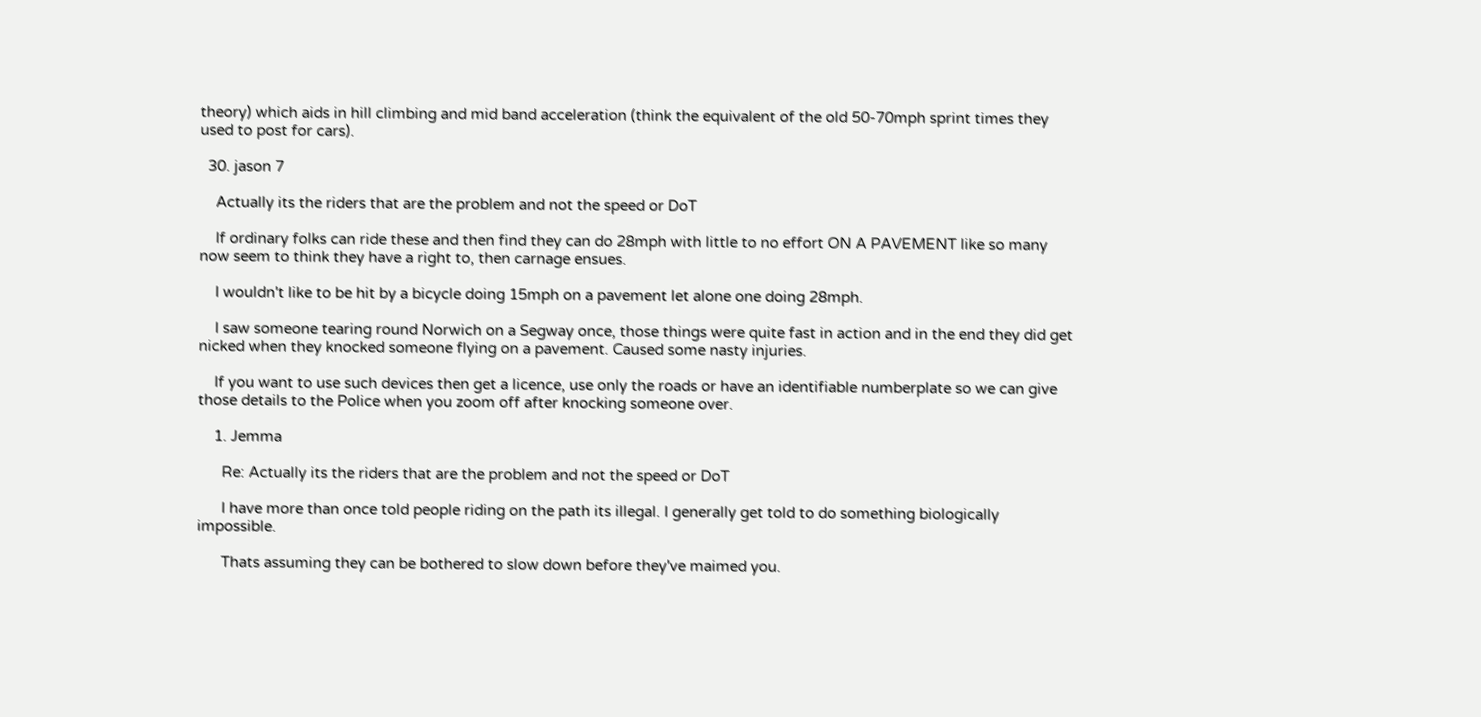theory) which aids in hill climbing and mid band acceleration (think the equivalent of the old 50-70mph sprint times they used to post for cars).

  30. jason 7

    Actually its the riders that are the problem and not the speed or DoT

    If ordinary folks can ride these and then find they can do 28mph with little to no effort ON A PAVEMENT like so many now seem to think they have a right to, then carnage ensues.

    I wouldn't like to be hit by a bicycle doing 15mph on a pavement let alone one doing 28mph.

    I saw someone tearing round Norwich on a Segway once, those things were quite fast in action and in the end they did get nicked when they knocked someone flying on a pavement. Caused some nasty injuries.

    If you want to use such devices then get a licence, use only the roads or have an identifiable numberplate so we can give those details to the Police when you zoom off after knocking someone over.

    1. Jemma

      Re: Actually its the riders that are the problem and not the speed or DoT

      I have more than once told people riding on the path its illegal. I generally get told to do something biologically impossible.

      Thats assuming they can be bothered to slow down before they've maimed you.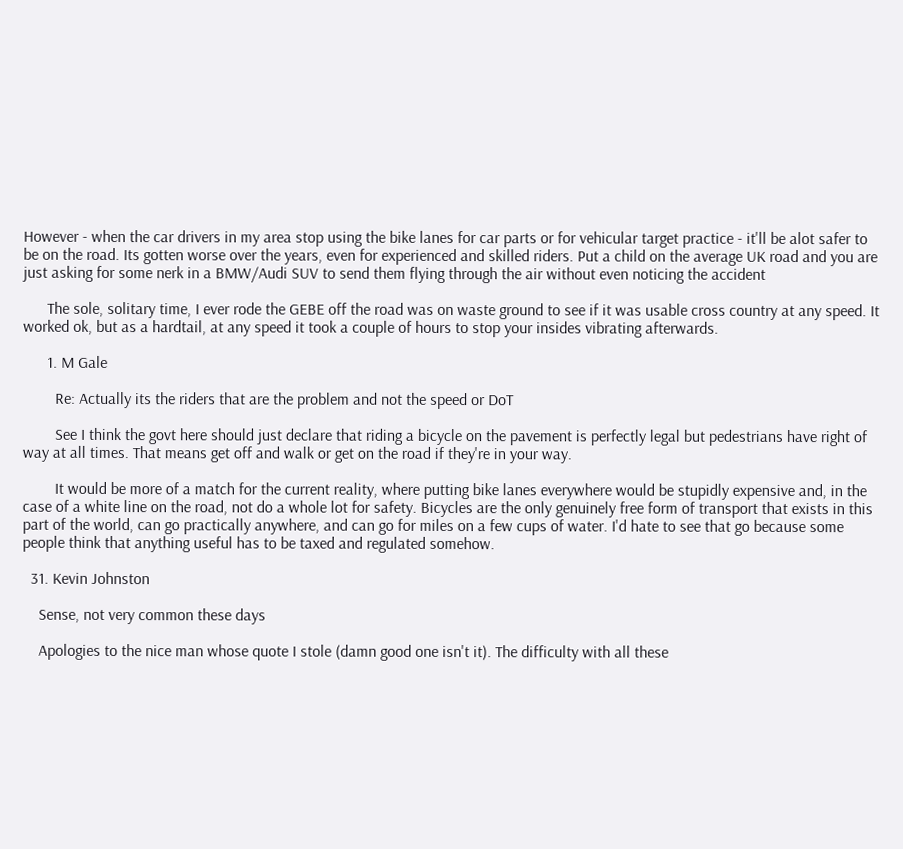However - when the car drivers in my area stop using the bike lanes for car parts or for vehicular target practice - it'll be alot safer to be on the road. Its gotten worse over the years, even for experienced and skilled riders. Put a child on the average UK road and you are just asking for some nerk in a BMW/Audi SUV to send them flying through the air without even noticing the accident

      The sole, solitary time, I ever rode the GEBE off the road was on waste ground to see if it was usable cross country at any speed. It worked ok, but as a hardtail, at any speed it took a couple of hours to stop your insides vibrating afterwards.

      1. M Gale

        Re: Actually its the riders that are the problem and not the speed or DoT

        See I think the govt here should just declare that riding a bicycle on the pavement is perfectly legal but pedestrians have right of way at all times. That means get off and walk or get on the road if they're in your way.

        It would be more of a match for the current reality, where putting bike lanes everywhere would be stupidly expensive and, in the case of a white line on the road, not do a whole lot for safety. Bicycles are the only genuinely free form of transport that exists in this part of the world, can go practically anywhere, and can go for miles on a few cups of water. I'd hate to see that go because some people think that anything useful has to be taxed and regulated somehow.

  31. Kevin Johnston

    Sense, not very common these days

    Apologies to the nice man whose quote I stole (damn good one isn't it). The difficulty with all these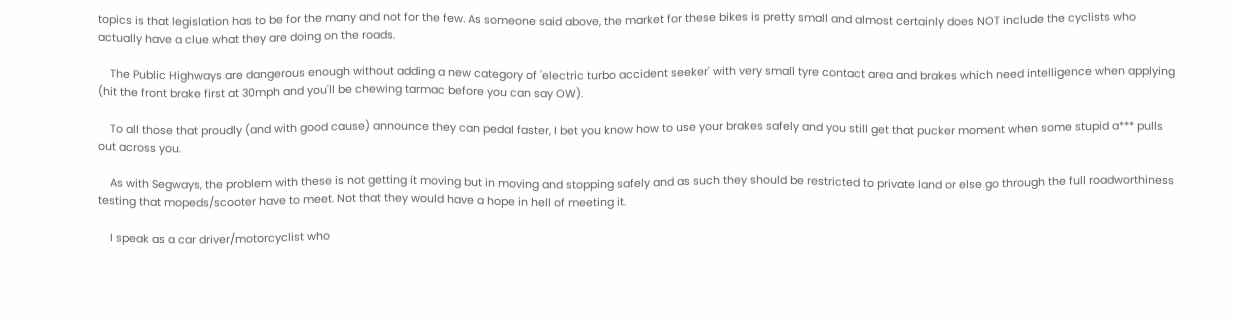topics is that legislation has to be for the many and not for the few. As someone said above, the market for these bikes is pretty small and almost certainly does NOT include the cyclists who actually have a clue what they are doing on the roads.

    The Public Highways are dangerous enough without adding a new category of 'electric turbo accident seeker' with very small tyre contact area and brakes which need intelligence when applying (hit the front brake first at 30mph and you'll be chewing tarmac before you can say OW).

    To all those that proudly (and with good cause) announce they can pedal faster, I bet you know how to use your brakes safely and you still get that pucker moment when some stupid a*** pulls out across you.

    As with Segways, the problem with these is not getting it moving but in moving and stopping safely and as such they should be restricted to private land or else go through the full roadworthiness testing that mopeds/scooter have to meet. Not that they would have a hope in hell of meeting it.

    I speak as a car driver/motorcyclist who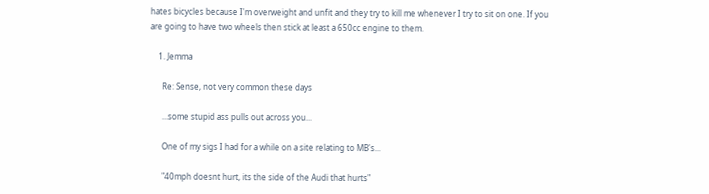hates bicycles because I'm overweight and unfit and they try to kill me whenever I try to sit on one. If you are going to have two wheels then stick at least a 650cc engine to them.

    1. Jemma

      Re: Sense, not very common these days

      ...some stupid ass pulls out across you...

      One of my sigs I had for a while on a site relating to MB's...

      "40mph doesnt hurt, its the side of the Audi that hurts"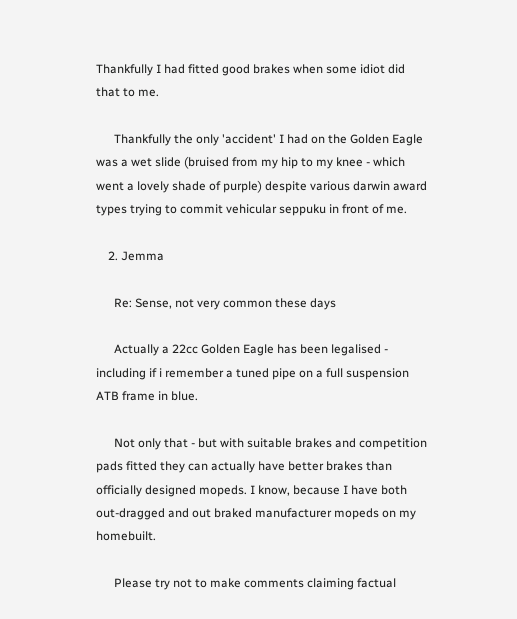Thankfully I had fitted good brakes when some idiot did that to me.

      Thankfully the only 'accident' I had on the Golden Eagle was a wet slide (bruised from my hip to my knee - which went a lovely shade of purple) despite various darwin award types trying to commit vehicular seppuku in front of me.

    2. Jemma

      Re: Sense, not very common these days

      Actually a 22cc Golden Eagle has been legalised - including if i remember a tuned pipe on a full suspension ATB frame in blue.

      Not only that - but with suitable brakes and competition pads fitted they can actually have better brakes than officially designed mopeds. I know, because I have both out-dragged and out braked manufacturer mopeds on my homebuilt.

      Please try not to make comments claiming factual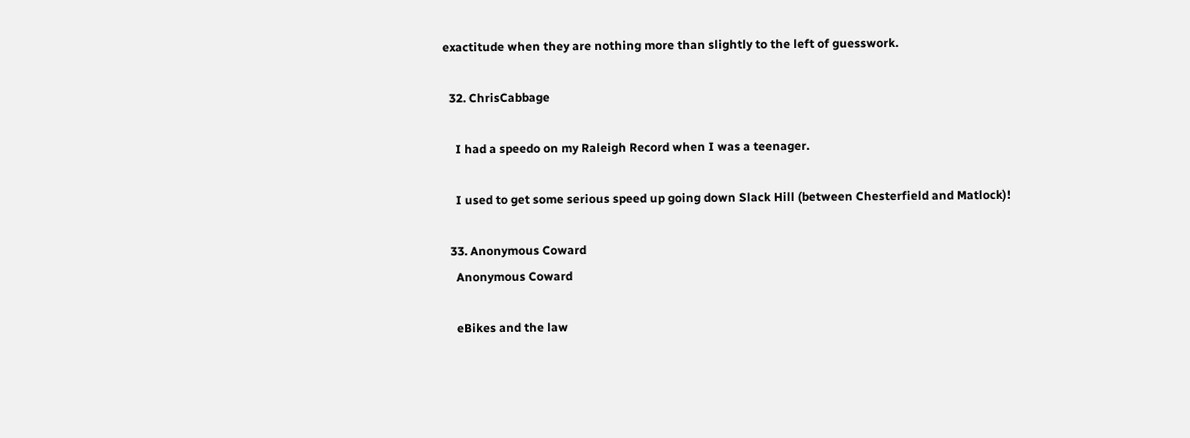exactitude when they are nothing more than slightly to the left of guesswork.

  32. ChrisCabbage

    I had a speedo on my Raleigh Record when I was a teenager.

    I used to get some serious speed up going down Slack Hill (between Chesterfield and Matlock)!

  33. Anonymous Coward
    Anonymous Coward

    eBikes and the law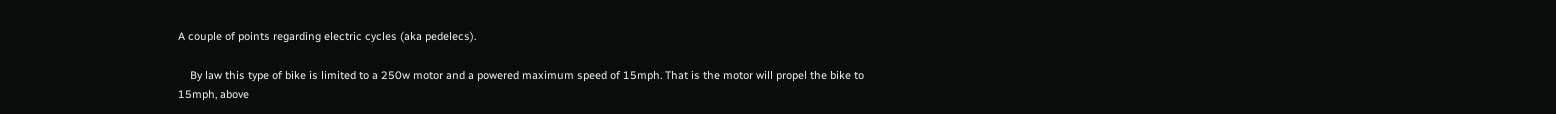A couple of points regarding electric cycles (aka pedelecs).

    By law this type of bike is limited to a 250w motor and a powered maximum speed of 15mph. That is the motor will propel the bike to 15mph, above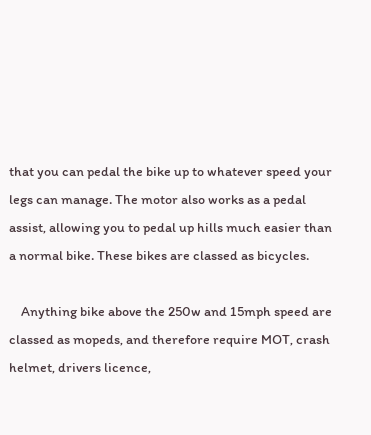that you can pedal the bike up to whatever speed your legs can manage. The motor also works as a pedal assist, allowing you to pedal up hills much easier than a normal bike. These bikes are classed as bicycles.

    Anything bike above the 250w and 15mph speed are classed as mopeds, and therefore require MOT, crash helmet, drivers licence,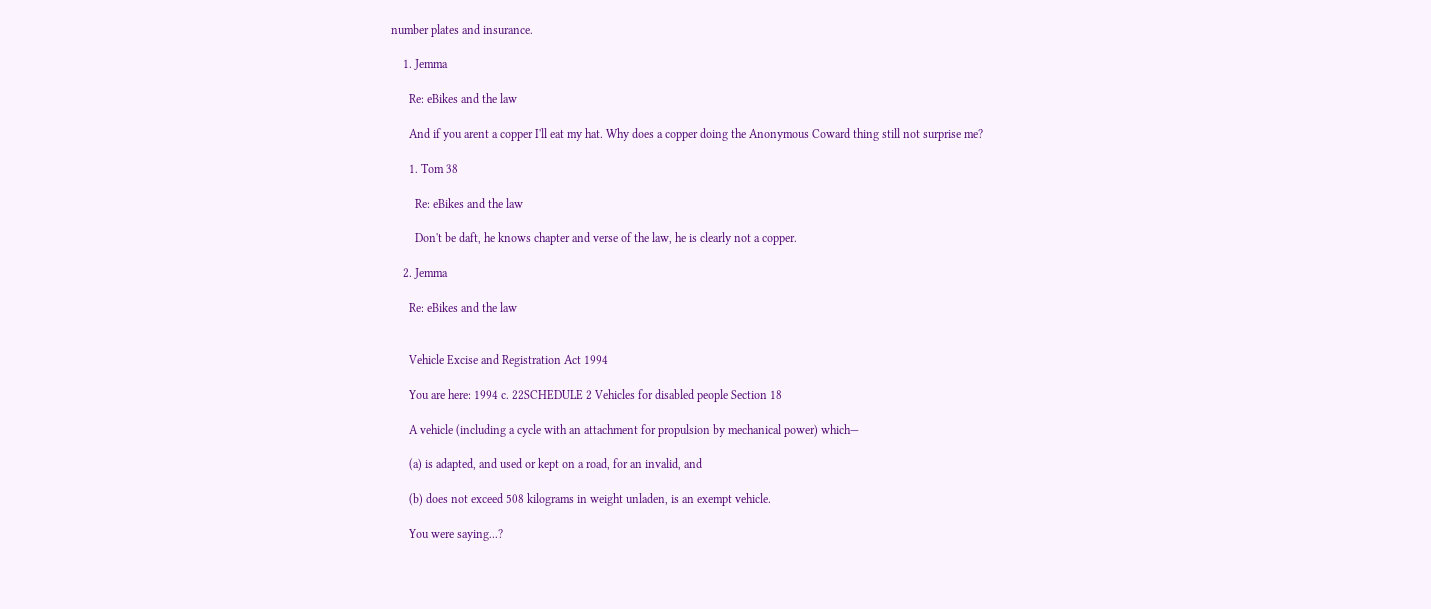number plates and insurance.

    1. Jemma

      Re: eBikes and the law

      And if you arent a copper I'll eat my hat. Why does a copper doing the Anonymous Coward thing still not surprise me?

      1. Tom 38

        Re: eBikes and the law

        Don't be daft, he knows chapter and verse of the law, he is clearly not a copper.

    2. Jemma

      Re: eBikes and the law


      Vehicle Excise and Registration Act 1994

      You are here: 1994 c. 22SCHEDULE 2 Vehicles for disabled people Section 18

      A vehicle (including a cycle with an attachment for propulsion by mechanical power) which—

      (a) is adapted, and used or kept on a road, for an invalid, and

      (b) does not exceed 508 kilograms in weight unladen, is an exempt vehicle.

      You were saying...?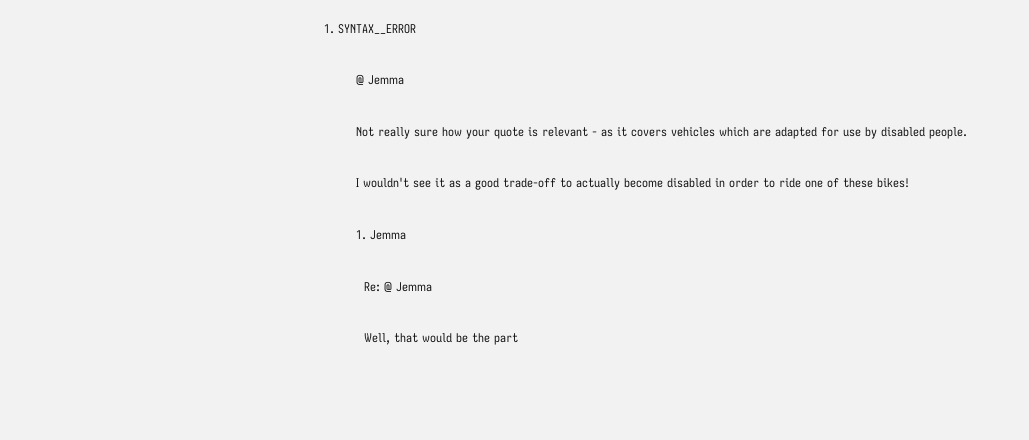1. SYNTAX__ERROR

        @ Jemma

        Not really sure how your quote is relevant - as it covers vehicles which are adapted for use by disabled people.

        I wouldn't see it as a good trade-off to actually become disabled in order to ride one of these bikes!

        1. Jemma

          Re: @ Jemma

          Well, that would be the part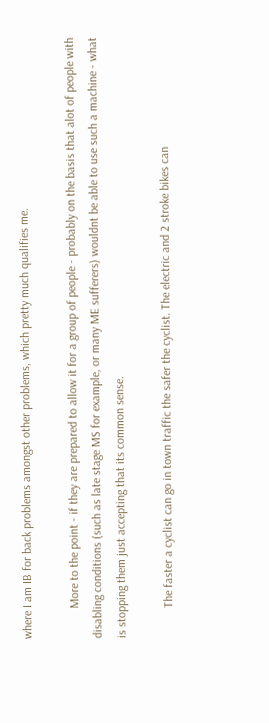where I am IB for back problems amongst other problems, which pretty much qualifies me.

          More to the point - if they are prepared to allow it for a group of people - probably on the basis that alot of people with disabling conditions (such as late stage MS for example, or many ME sufferers) wouldnt be able to use such a machine - what is stopping them just accepting that its common sense.

          The faster a cyclist can go in town traffic the safer the cyclist. The electric and 2 stroke bikes can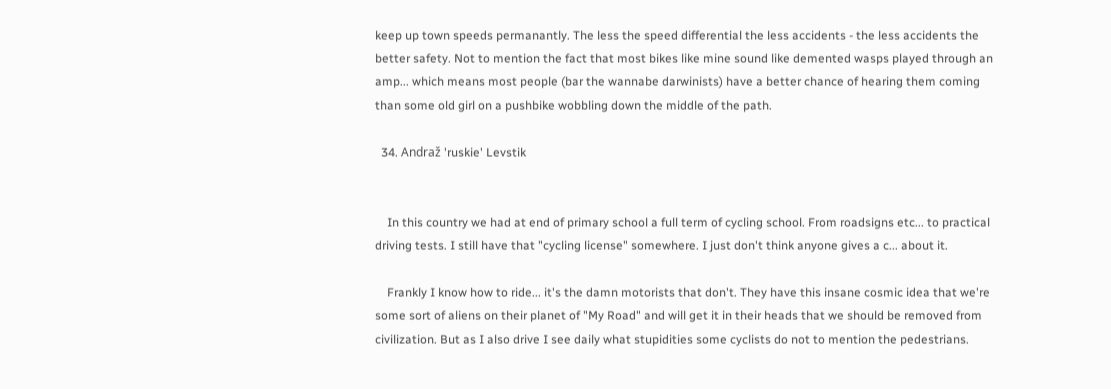keep up town speeds permanantly. The less the speed differential the less accidents - the less accidents the better safety. Not to mention the fact that most bikes like mine sound like demented wasps played through an amp... which means most people (bar the wannabe darwinists) have a better chance of hearing them coming than some old girl on a pushbike wobbling down the middle of the path.

  34. Andraž 'ruskie' Levstik


    In this country we had at end of primary school a full term of cycling school. From roadsigns etc... to practical driving tests. I still have that "cycling license" somewhere. I just don't think anyone gives a c... about it.

    Frankly I know how to ride... it's the damn motorists that don't. They have this insane cosmic idea that we're some sort of aliens on their planet of "My Road" and will get it in their heads that we should be removed from civilization. But as I also drive I see daily what stupidities some cyclists do not to mention the pedestrians.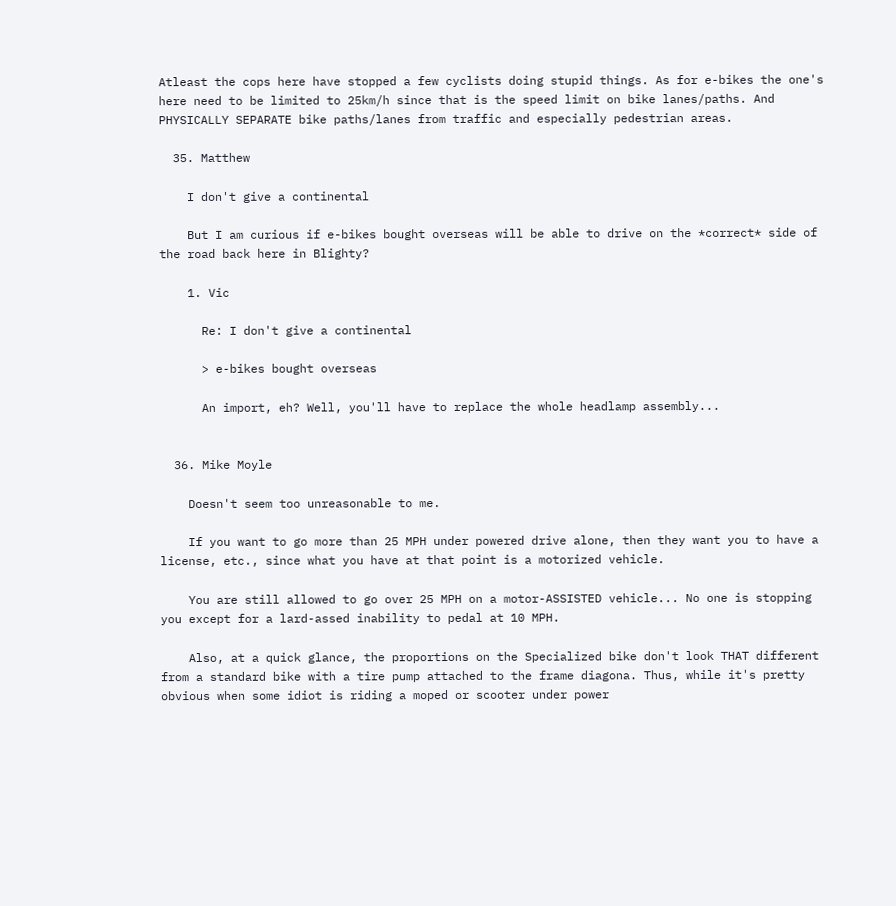Atleast the cops here have stopped a few cyclists doing stupid things. As for e-bikes the one's here need to be limited to 25km/h since that is the speed limit on bike lanes/paths. And PHYSICALLY SEPARATE bike paths/lanes from traffic and especially pedestrian areas.

  35. Matthew

    I don't give a continental

    But I am curious if e-bikes bought overseas will be able to drive on the *correct* side of the road back here in Blighty?

    1. Vic

      Re: I don't give a continental

      > e-bikes bought overseas

      An import, eh? Well, you'll have to replace the whole headlamp assembly...


  36. Mike Moyle

    Doesn't seem too unreasonable to me.

    If you want to go more than 25 MPH under powered drive alone, then they want you to have a license, etc., since what you have at that point is a motorized vehicle.

    You are still allowed to go over 25 MPH on a motor-ASSISTED vehicle... No one is stopping you except for a lard-assed inability to pedal at 10 MPH.

    Also, at a quick glance, the proportions on the Specialized bike don't look THAT different from a standard bike with a tire pump attached to the frame diagona. Thus, while it's pretty obvious when some idiot is riding a moped or scooter under power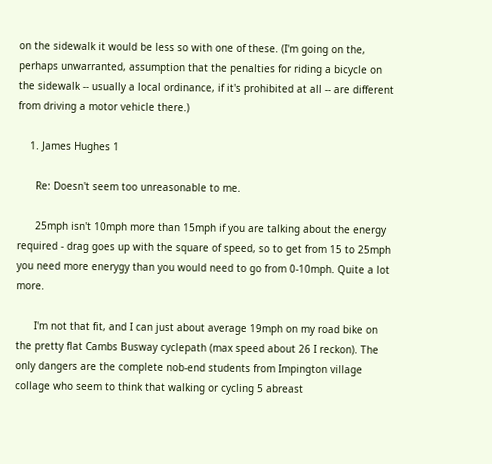on the sidewalk it would be less so with one of these. (I'm going on the, perhaps unwarranted, assumption that the penalties for riding a bicycle on the sidewalk -- usually a local ordinance, if it's prohibited at all -- are different from driving a motor vehicle there.)

    1. James Hughes 1

      Re: Doesn't seem too unreasonable to me.

      25mph isn't 10mph more than 15mph if you are talking about the energy required - drag goes up with the square of speed, so to get from 15 to 25mph you need more enerygy than you would need to go from 0-10mph. Quite a lot more.

      I'm not that fit, and I can just about average 19mph on my road bike on the pretty flat Cambs Busway cyclepath (max speed about 26 I reckon). The only dangers are the complete nob-end students from Impington village collage who seem to think that walking or cycling 5 abreast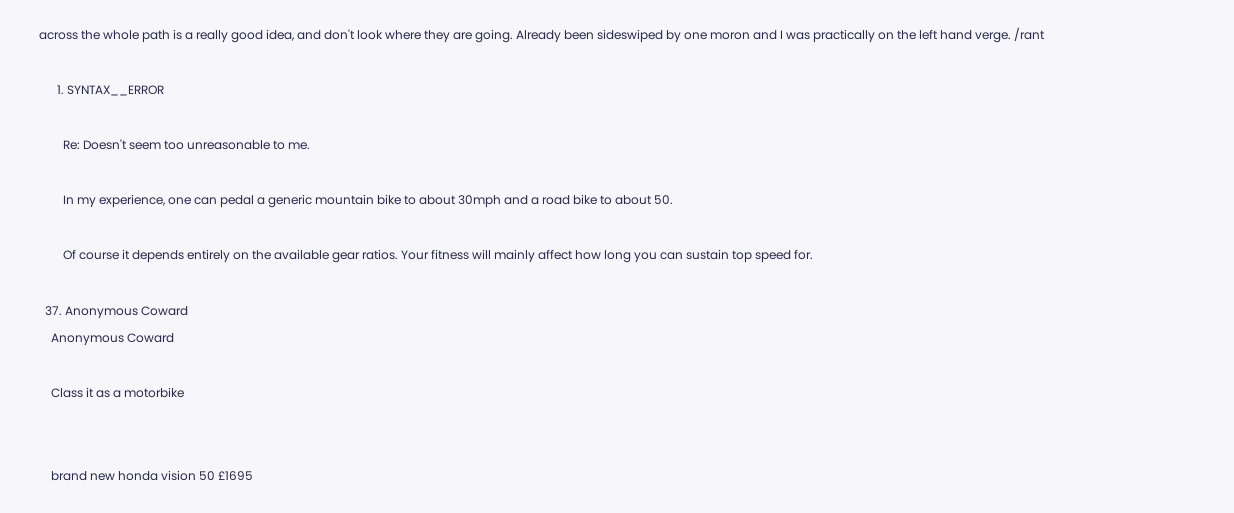across the whole path is a really good idea, and don't look where they are going. Already been sideswiped by one moron and I was practically on the left hand verge. /rant

      1. SYNTAX__ERROR

        Re: Doesn't seem too unreasonable to me.

        In my experience, one can pedal a generic mountain bike to about 30mph and a road bike to about 50.

        Of course it depends entirely on the available gear ratios. Your fitness will mainly affect how long you can sustain top speed for.

  37. Anonymous Coward
    Anonymous Coward

    Class it as a motorbike


    brand new honda vision 50 £1695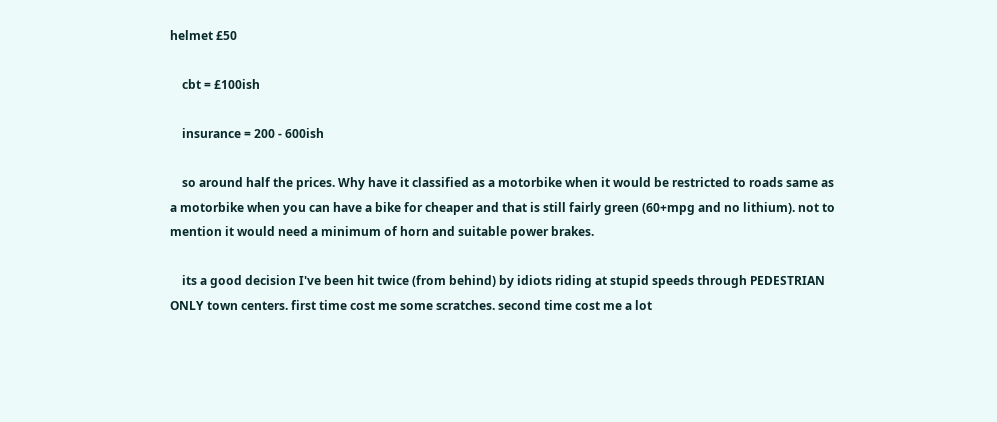helmet £50

    cbt = £100ish

    insurance = 200 - 600ish

    so around half the prices. Why have it classified as a motorbike when it would be restricted to roads same as a motorbike when you can have a bike for cheaper and that is still fairly green (60+mpg and no lithium). not to mention it would need a minimum of horn and suitable power brakes.

    its a good decision I've been hit twice (from behind) by idiots riding at stupid speeds through PEDESTRIAN ONLY town centers. first time cost me some scratches. second time cost me a lot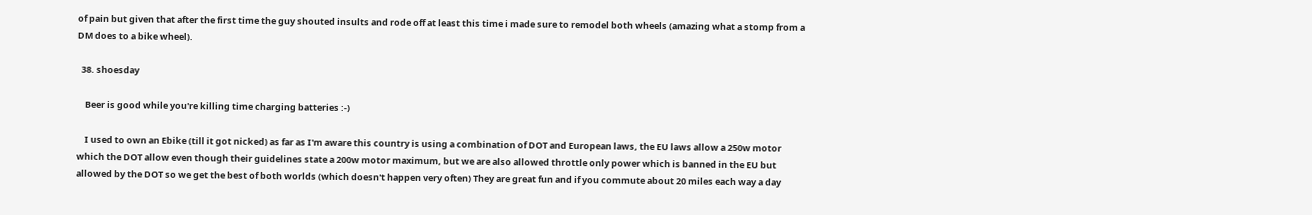of pain but given that after the first time the guy shouted insults and rode off at least this time i made sure to remodel both wheels (amazing what a stomp from a DM does to a bike wheel).

  38. shoesday

    Beer is good while you're killing time charging batteries :-)

    I used to own an Ebike (till it got nicked) as far as I'm aware this country is using a combination of DOT and European laws, the EU laws allow a 250w motor which the DOT allow even though their guidelines state a 200w motor maximum, but we are also allowed throttle only power which is banned in the EU but allowed by the DOT so we get the best of both worlds (which doesn't happen very often) They are great fun and if you commute about 20 miles each way a day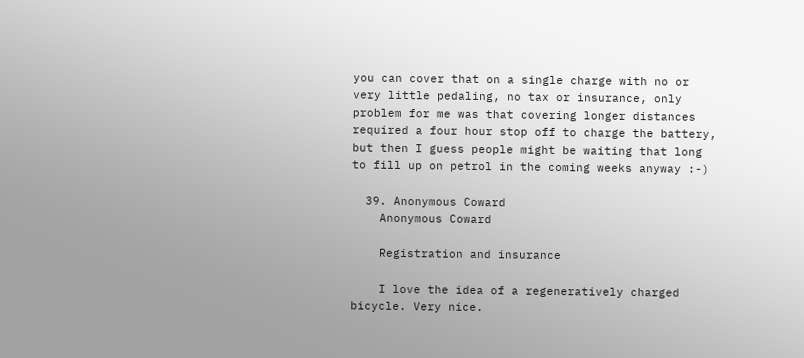you can cover that on a single charge with no or very little pedaling, no tax or insurance, only problem for me was that covering longer distances required a four hour stop off to charge the battery, but then I guess people might be waiting that long to fill up on petrol in the coming weeks anyway :-)

  39. Anonymous Coward
    Anonymous Coward

    Registration and insurance

    I love the idea of a regeneratively charged bicycle. Very nice.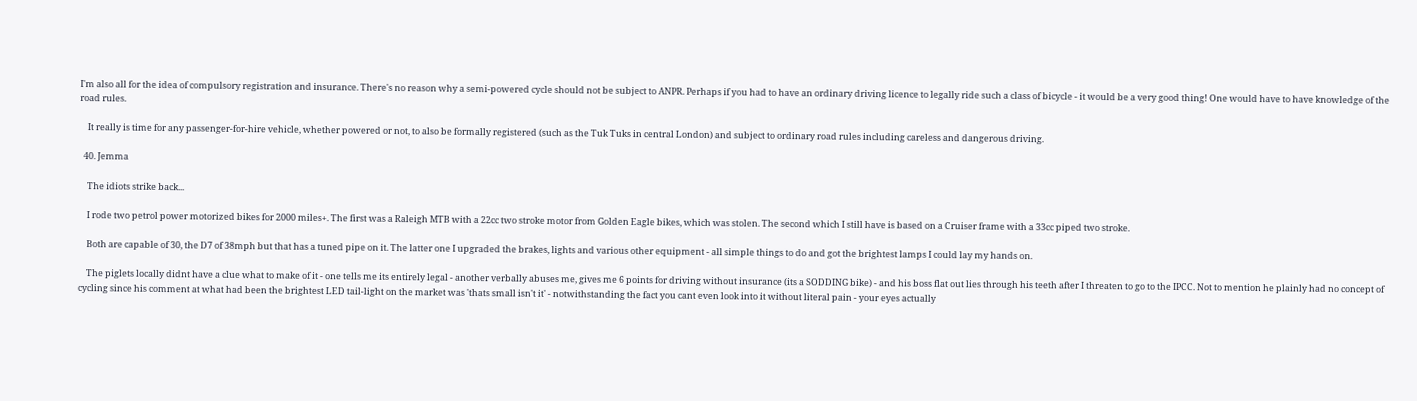I'm also all for the idea of compulsory registration and insurance. There's no reason why a semi-powered cycle should not be subject to ANPR. Perhaps if you had to have an ordinary driving licence to legally ride such a class of bicycle - it would be a very good thing! One would have to have knowledge of the road rules.

    It really is time for any passenger-for-hire vehicle, whether powered or not, to also be formally registered (such as the Tuk Tuks in central London) and subject to ordinary road rules including careless and dangerous driving.

  40. Jemma

    The idiots strike back...

    I rode two petrol power motorized bikes for 2000 miles+. The first was a Raleigh MTB with a 22cc two stroke motor from Golden Eagle bikes, which was stolen. The second which I still have is based on a Cruiser frame with a 33cc piped two stroke.

    Both are capable of 30, the D7 of 38mph but that has a tuned pipe on it. The latter one I upgraded the brakes, lights and various other equipment - all simple things to do and got the brightest lamps I could lay my hands on.

    The piglets locally didnt have a clue what to make of it - one tells me its entirely legal - another verbally abuses me, gives me 6 points for driving without insurance (its a SODDING bike) - and his boss flat out lies through his teeth after I threaten to go to the IPCC. Not to mention he plainly had no concept of cycling since his comment at what had been the brightest LED tail-light on the market was 'thats small isn't it' - notwithstanding the fact you cant even look into it without literal pain - your eyes actually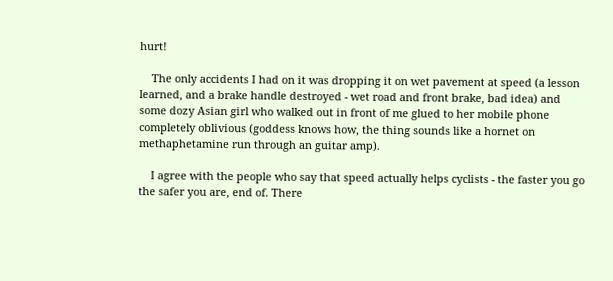hurt!

    The only accidents I had on it was dropping it on wet pavement at speed (a lesson learned, and a brake handle destroyed - wet road and front brake, bad idea) and some dozy Asian girl who walked out in front of me glued to her mobile phone completely oblivious (goddess knows how, the thing sounds like a hornet on methaphetamine run through an guitar amp).

    I agree with the people who say that speed actually helps cyclists - the faster you go the safer you are, end of. There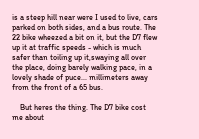is a steep hill near were I used to live, cars parked on both sides, and a bus route. The 22 bike wheezed a bit on it, but the D7 flew up it at traffic speeds - which is much safer than toiling up it,swaying all over the place, doing barely walking pace, in a lovely shade of puce... millimeters away from the front of a 65 bus.

    But heres the thing. The D7 bike cost me about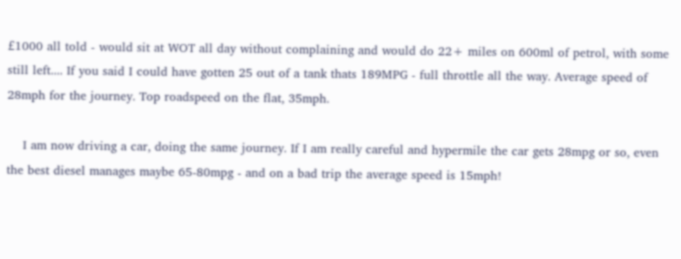£1000 all told - would sit at WOT all day without complaining and would do 22+ miles on 600ml of petrol, with some still left.... If you said I could have gotten 25 out of a tank thats 189MPG - full throttle all the way. Average speed of 28mph for the journey. Top roadspeed on the flat, 35mph.

    I am now driving a car, doing the same journey. If I am really careful and hypermile the car gets 28mpg or so, even the best diesel manages maybe 65-80mpg - and on a bad trip the average speed is 15mph!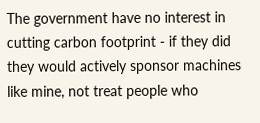The government have no interest in cutting carbon footprint - if they did they would actively sponsor machines like mine, not treat people who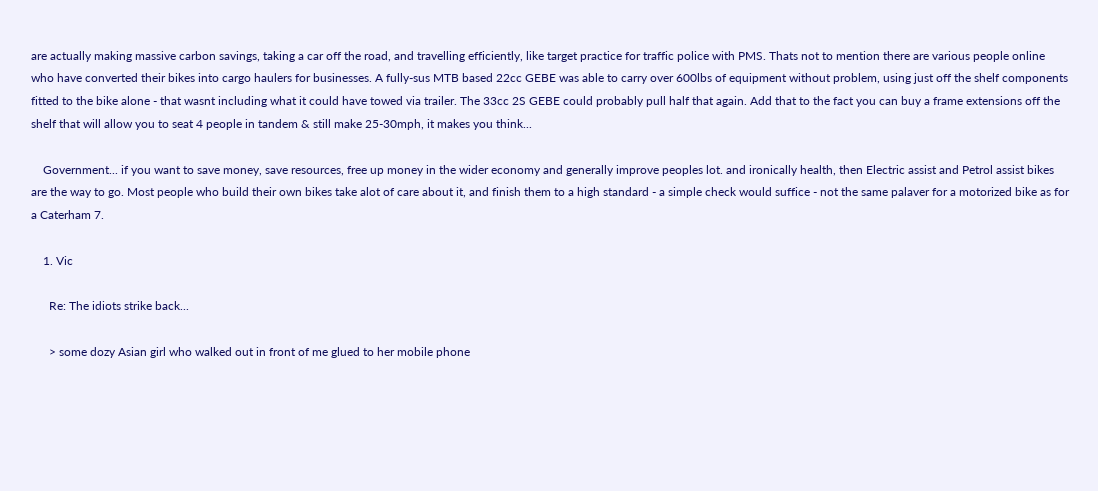are actually making massive carbon savings, taking a car off the road, and travelling efficiently, like target practice for traffic police with PMS. Thats not to mention there are various people online who have converted their bikes into cargo haulers for businesses. A fully-sus MTB based 22cc GEBE was able to carry over 600lbs of equipment without problem, using just off the shelf components fitted to the bike alone - that wasnt including what it could have towed via trailer. The 33cc 2S GEBE could probably pull half that again. Add that to the fact you can buy a frame extensions off the shelf that will allow you to seat 4 people in tandem & still make 25-30mph, it makes you think...

    Government... if you want to save money, save resources, free up money in the wider economy and generally improve peoples lot. and ironically health, then Electric assist and Petrol assist bikes are the way to go. Most people who build their own bikes take alot of care about it, and finish them to a high standard - a simple check would suffice - not the same palaver for a motorized bike as for a Caterham 7.

    1. Vic

      Re: The idiots strike back...

      > some dozy Asian girl who walked out in front of me glued to her mobile phone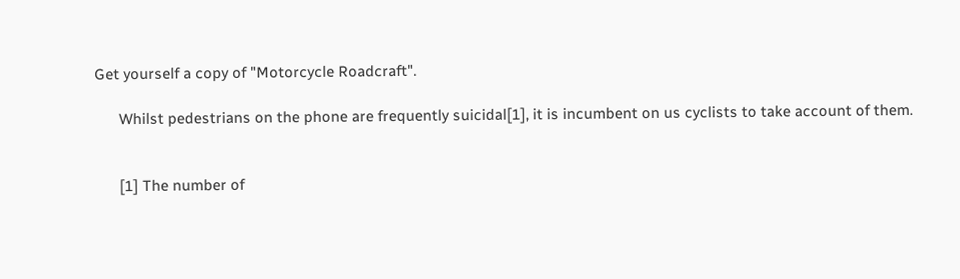Get yourself a copy of "Motorcycle Roadcraft".

      Whilst pedestrians on the phone are frequently suicidal[1], it is incumbent on us cyclists to take account of them.


      [1] The number of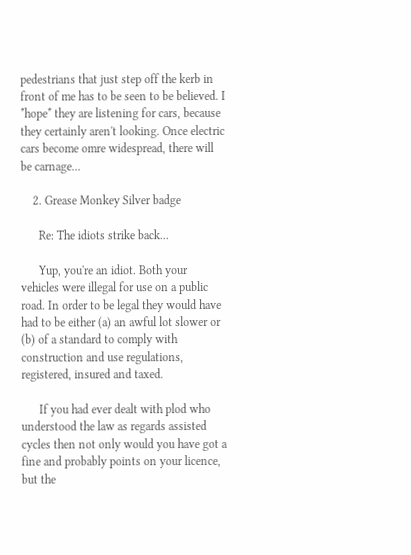pedestrians that just step off the kerb in front of me has to be seen to be believed. I *hope* they are listening for cars, because they certainly aren't looking. Once electric cars become omre widespread, there will be carnage...

    2. Grease Monkey Silver badge

      Re: The idiots strike back...

      Yup, you're an idiot. Both your vehicles were illegal for use on a public road. In order to be legal they would have had to be either (a) an awful lot slower or (b) of a standard to comply with construction and use regulations, registered, insured and taxed.

      If you had ever dealt with plod who understood the law as regards assisted cycles then not only would you have got a fine and probably points on your licence, but the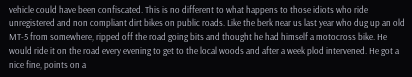vehicle could have been confiscated. This is no different to what happens to those idiots who ride unregistered and non compliant dirt bikes on public roads. Like the berk near us last year who dug up an old MT-5 from somewhere, ripped off the road going bits and thought he had himself a motocross bike. He would ride it on the road every evening to get to the local woods and after a week plod intervened. He got a nice fine, points on a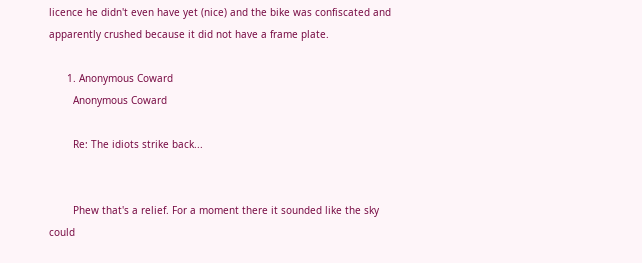licence he didn't even have yet (nice) and the bike was confiscated and apparently crushed because it did not have a frame plate.

      1. Anonymous Coward
        Anonymous Coward

        Re: The idiots strike back...


        Phew that's a relief. For a moment there it sounded like the sky could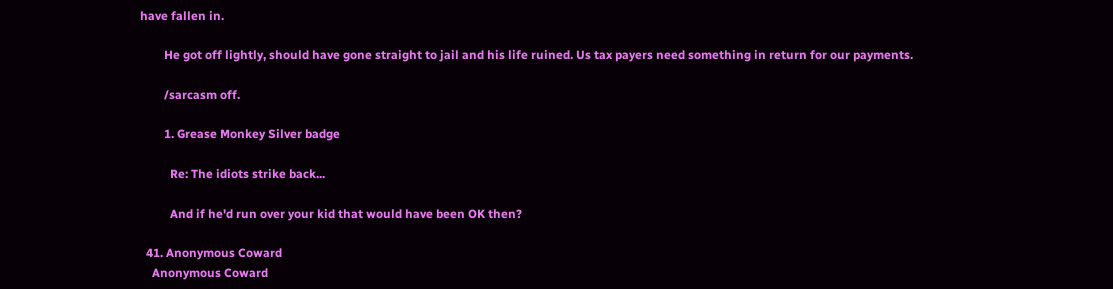have fallen in.

        He got off lightly, should have gone straight to jail and his life ruined. Us tax payers need something in return for our payments.

        /sarcasm off.

        1. Grease Monkey Silver badge

          Re: The idiots strike back...

          And if he'd run over your kid that would have been OK then?

  41. Anonymous Coward
    Anonymous Coward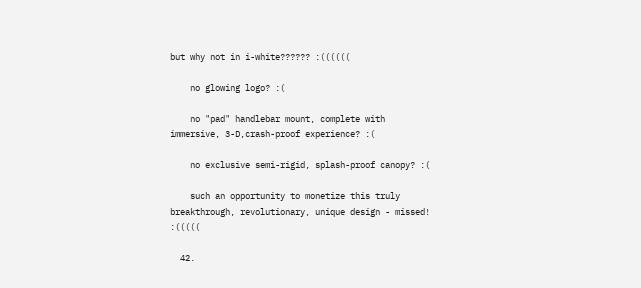but why not in i-white?????? :((((((

    no glowing logo? :(

    no "pad" handlebar mount, complete with immersive, 3-D,crash-proof experience? :(

    no exclusive semi-rigid, splash-proof canopy? :(

    such an opportunity to monetize this truly breakthrough, revolutionary, unique design - missed! :(((((

  42.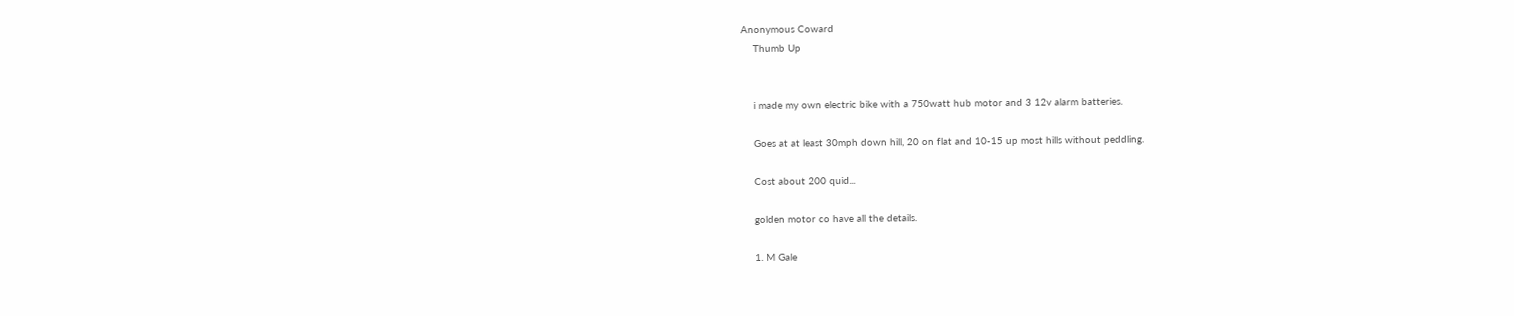Anonymous Coward
    Thumb Up


    i made my own electric bike with a 750watt hub motor and 3 12v alarm batteries.

    Goes at at least 30mph down hill, 20 on flat and 10-15 up most hills without peddling.

    Cost about 200 quid...

    golden motor co have all the details.

    1. M Gale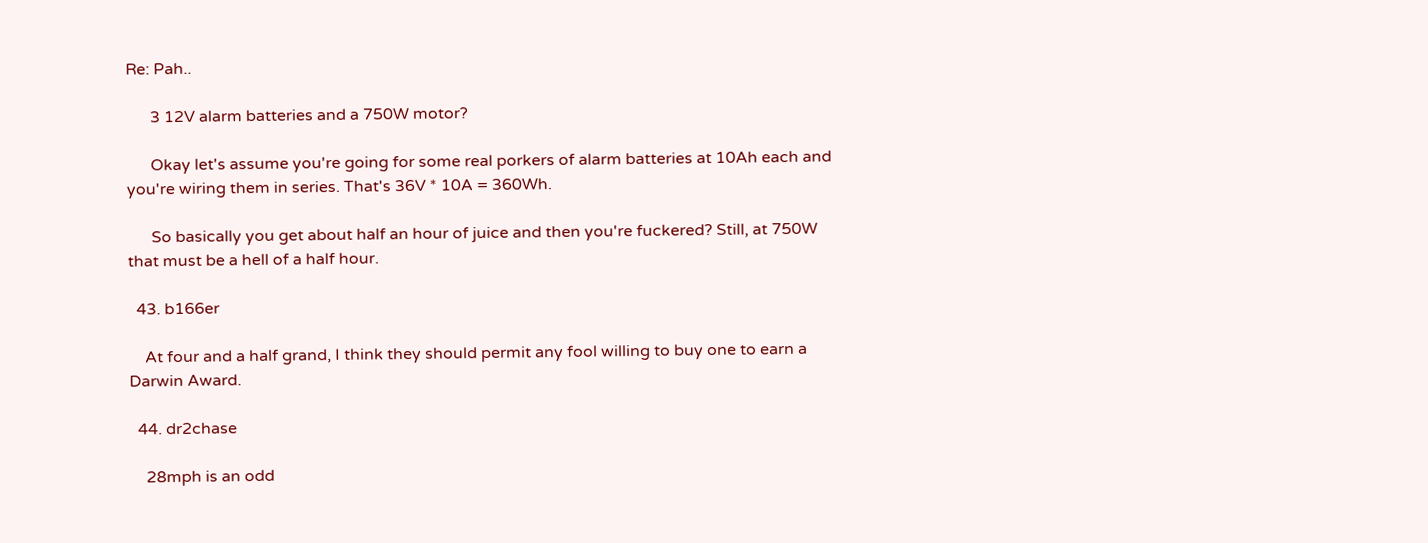Re: Pah..

      3 12V alarm batteries and a 750W motor?

      Okay let's assume you're going for some real porkers of alarm batteries at 10Ah each and you're wiring them in series. That's 36V * 10A = 360Wh.

      So basically you get about half an hour of juice and then you're fuckered? Still, at 750W that must be a hell of a half hour.

  43. b166er

    At four and a half grand, I think they should permit any fool willing to buy one to earn a Darwin Award.

  44. dr2chase

    28mph is an odd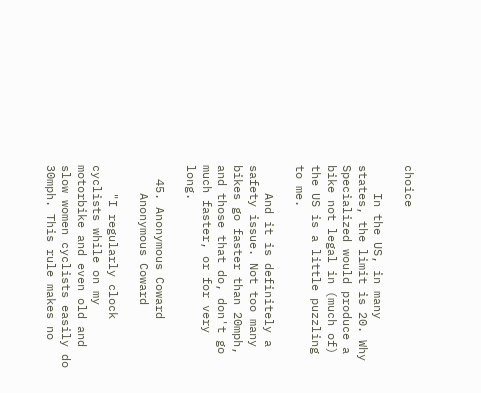choice

    In the US, in many states, the limit is 20. Why Specialized would produce a bike not legal in (much of) the US is a little puzzling to me.

    And it is definitely a safety issue. Not too many bikes go faster than 20mph, and those that do, don't go much faster, or for very long.

  45. Anonymous Coward
    Anonymous Coward

    "I regularly clock cyclists while on my motorbike and even old and slow women cyclists easily do 30mph. This rule makes no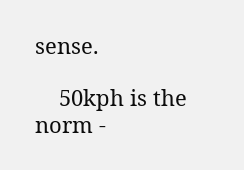sense.

    50kph is the norm -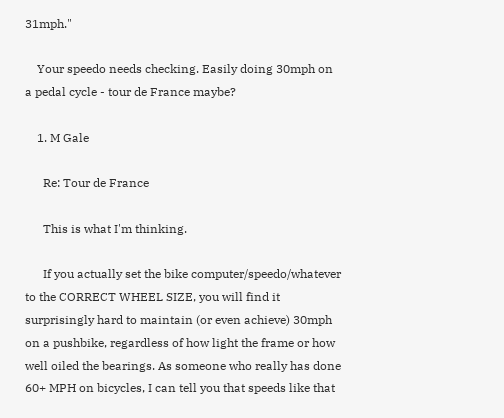31mph."

    Your speedo needs checking. Easily doing 30mph on a pedal cycle - tour de France maybe?

    1. M Gale

      Re: Tour de France

      This is what I'm thinking.

      If you actually set the bike computer/speedo/whatever to the CORRECT WHEEL SIZE, you will find it surprisingly hard to maintain (or even achieve) 30mph on a pushbike, regardless of how light the frame or how well oiled the bearings. As someone who really has done 60+ MPH on bicycles, I can tell you that speeds like that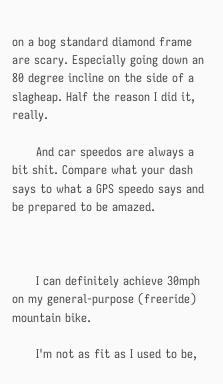on a bog standard diamond frame are scary. Especially going down an 80 degree incline on the side of a slagheap. Half the reason I did it, really.

      And car speedos are always a bit shit. Compare what your dash says to what a GPS speedo says and be prepared to be amazed.



      I can definitely achieve 30mph on my general-purpose (freeride) mountain bike.

      I'm not as fit as I used to be,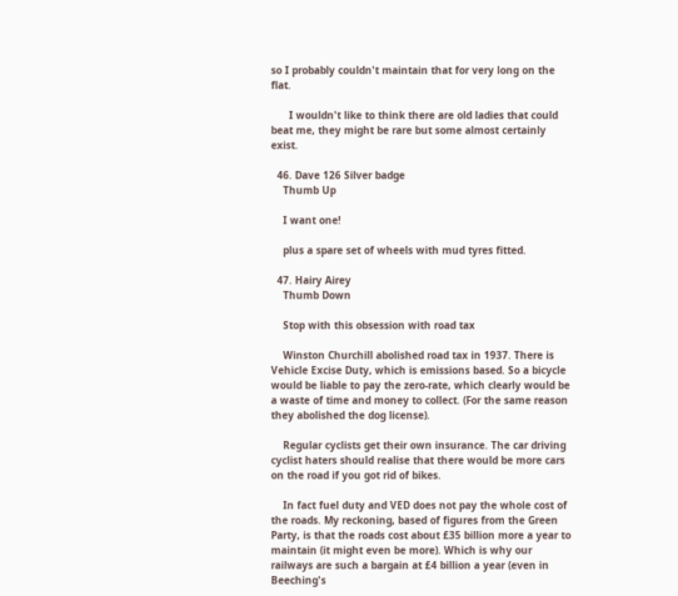so I probably couldn't maintain that for very long on the flat.

      I wouldn't like to think there are old ladies that could beat me, they might be rare but some almost certainly exist.

  46. Dave 126 Silver badge
    Thumb Up

    I want one!

    plus a spare set of wheels with mud tyres fitted.

  47. Hairy Airey
    Thumb Down

    Stop with this obsession with road tax

    Winston Churchill abolished road tax in 1937. There is Vehicle Excise Duty, which is emissions based. So a bicycle would be liable to pay the zero-rate, which clearly would be a waste of time and money to collect. (For the same reason they abolished the dog license).

    Regular cyclists get their own insurance. The car driving cyclist haters should realise that there would be more cars on the road if you got rid of bikes.

    In fact fuel duty and VED does not pay the whole cost of the roads. My reckoning, based of figures from the Green Party, is that the roads cost about £35 billion more a year to maintain (it might even be more). Which is why our railways are such a bargain at £4 billion a year (even in Beeching's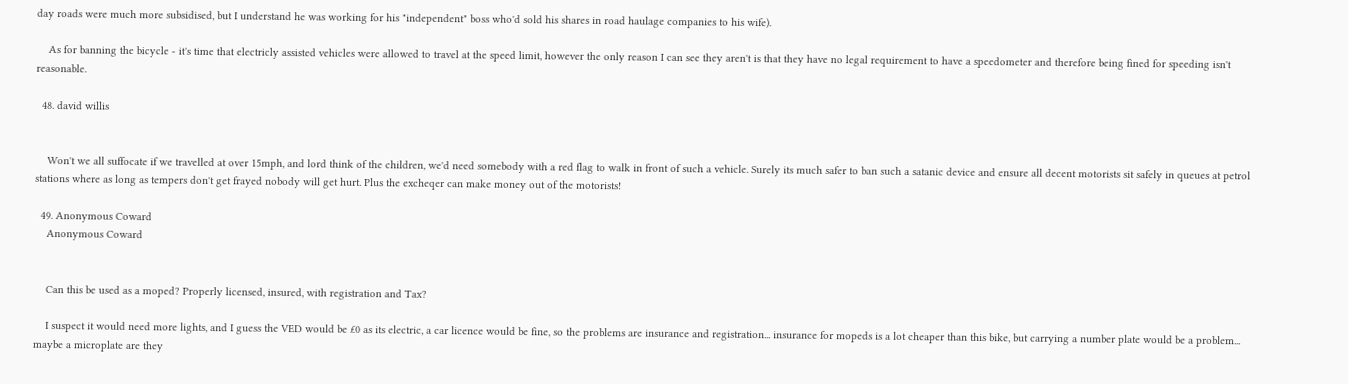day roads were much more subsidised, but I understand he was working for his "independent" boss who'd sold his shares in road haulage companies to his wife).

    As for banning the bicycle - it's time that electricly assisted vehicles were allowed to travel at the speed limit, however the only reason I can see they aren't is that they have no legal requirement to have a speedometer and therefore being fined for speeding isn't reasonable.

  48. david willis


    Won't we all suffocate if we travelled at over 15mph, and lord think of the children, we'd need somebody with a red flag to walk in front of such a vehicle. Surely its much safer to ban such a satanic device and ensure all decent motorists sit safely in queues at petrol stations where as long as tempers don't get frayed nobody will get hurt. Plus the excheqer can make money out of the motorists!

  49. Anonymous Coward
    Anonymous Coward


    Can this be used as a moped? Properly licensed, insured, with registration and Tax?

    I suspect it would need more lights, and I guess the VED would be £0 as its electric, a car licence would be fine, so the problems are insurance and registration... insurance for mopeds is a lot cheaper than this bike, but carrying a number plate would be a problem... maybe a microplate are they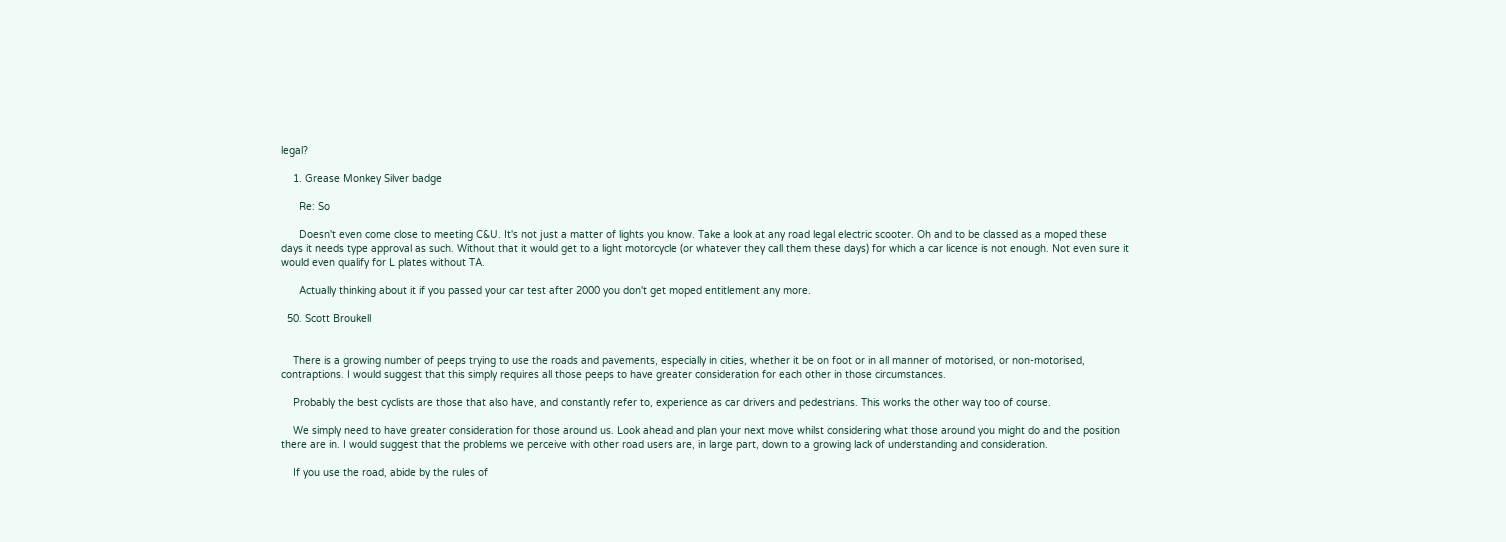legal?

    1. Grease Monkey Silver badge

      Re: So

      Doesn't even come close to meeting C&U. It's not just a matter of lights you know. Take a look at any road legal electric scooter. Oh and to be classed as a moped these days it needs type approval as such. Without that it would get to a light motorcycle (or whatever they call them these days) for which a car licence is not enough. Not even sure it would even qualify for L plates without TA.

      Actually thinking about it if you passed your car test after 2000 you don't get moped entitlement any more.

  50. Scott Broukell


    There is a growing number of peeps trying to use the roads and pavements, especially in cities, whether it be on foot or in all manner of motorised, or non-motorised, contraptions. I would suggest that this simply requires all those peeps to have greater consideration for each other in those circumstances.

    Probably the best cyclists are those that also have, and constantly refer to, experience as car drivers and pedestrians. This works the other way too of course.

    We simply need to have greater consideration for those around us. Look ahead and plan your next move whilst considering what those around you might do and the position there are in. I would suggest that the problems we perceive with other road users are, in large part, down to a growing lack of understanding and consideration.

    If you use the road, abide by the rules of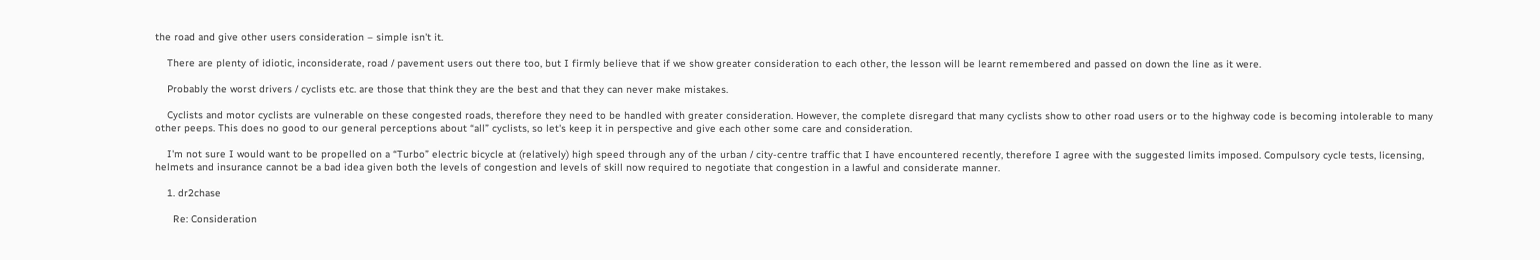the road and give other users consideration – simple isn't it.

    There are plenty of idiotic, inconsiderate, road / pavement users out there too, but I firmly believe that if we show greater consideration to each other, the lesson will be learnt remembered and passed on down the line as it were.

    Probably the worst drivers / cyclists etc. are those that think they are the best and that they can never make mistakes.

    Cyclists and motor cyclists are vulnerable on these congested roads, therefore they need to be handled with greater consideration. However, the complete disregard that many cyclists show to other road users or to the highway code is becoming intolerable to many other peeps. This does no good to our general perceptions about “all” cyclists, so let's keep it in perspective and give each other some care and consideration.

    I'm not sure I would want to be propelled on a “Turbo” electric bicycle at (relatively) high speed through any of the urban / city-centre traffic that I have encountered recently, therefore I agree with the suggested limits imposed. Compulsory cycle tests, licensing, helmets and insurance cannot be a bad idea given both the levels of congestion and levels of skill now required to negotiate that congestion in a lawful and considerate manner.

    1. dr2chase

      Re: Consideration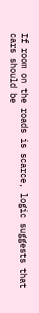If room on the roads is scarce, logic suggests that cars should be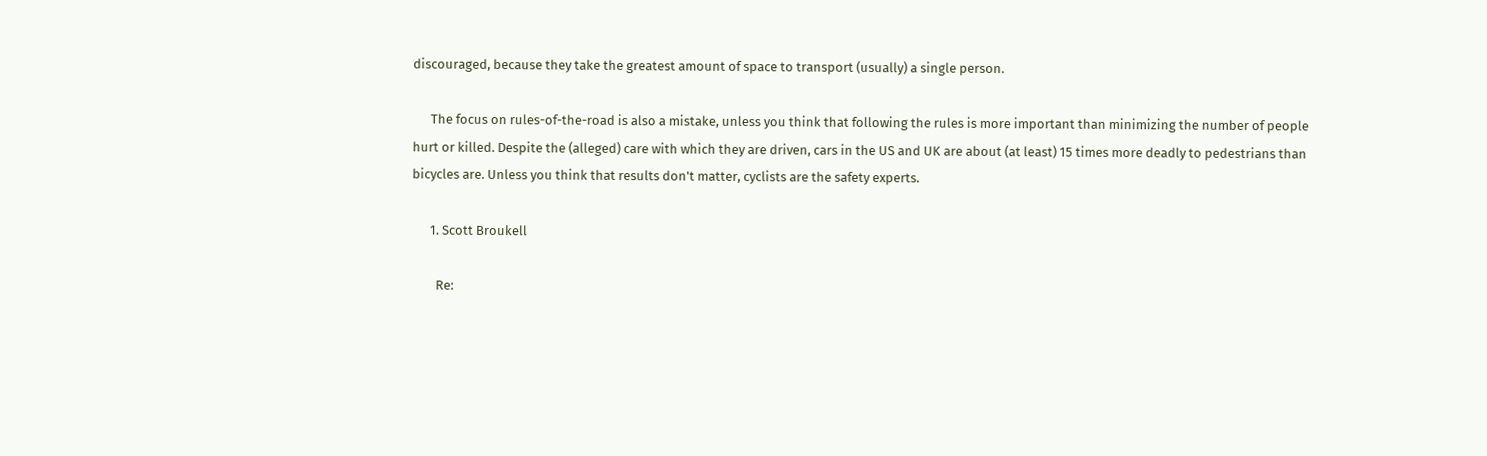discouraged, because they take the greatest amount of space to transport (usually) a single person.

      The focus on rules-of-the-road is also a mistake, unless you think that following the rules is more important than minimizing the number of people hurt or killed. Despite the (alleged) care with which they are driven, cars in the US and UK are about (at least) 15 times more deadly to pedestrians than bicycles are. Unless you think that results don't matter, cyclists are the safety experts.

      1. Scott Broukell

        Re: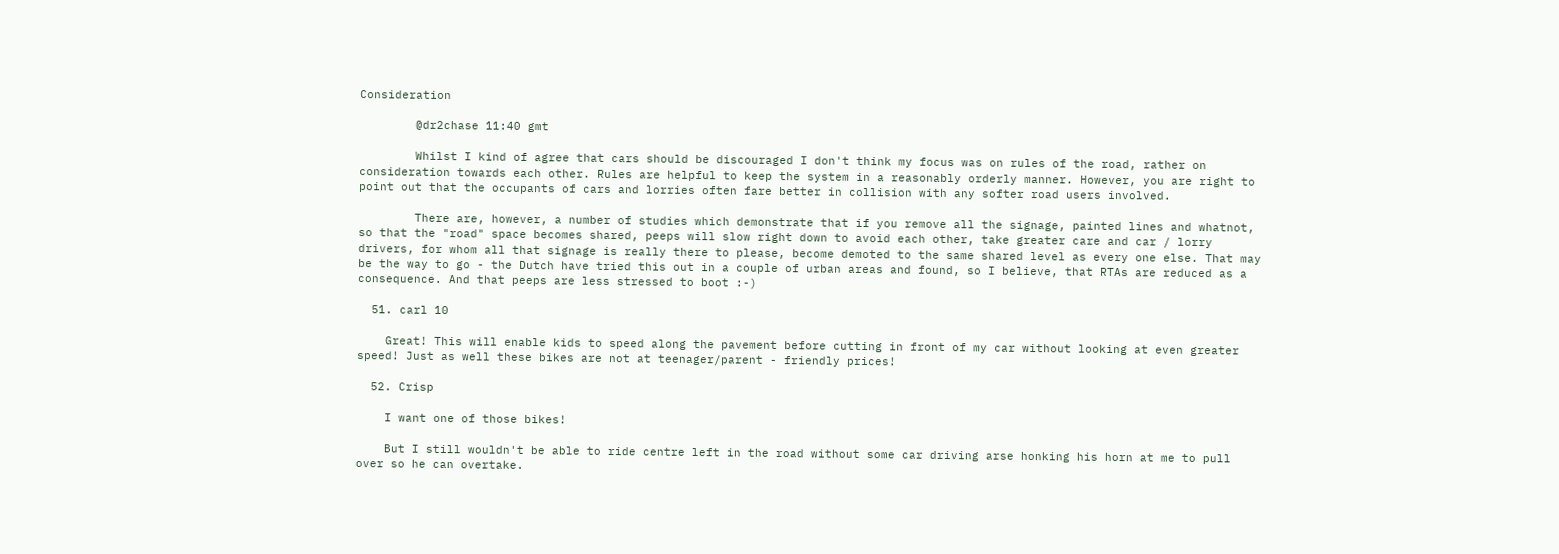Consideration

        @dr2chase 11:40 gmt

        Whilst I kind of agree that cars should be discouraged I don't think my focus was on rules of the road, rather on consideration towards each other. Rules are helpful to keep the system in a reasonably orderly manner. However, you are right to point out that the occupants of cars and lorries often fare better in collision with any softer road users involved.

        There are, however, a number of studies which demonstrate that if you remove all the signage, painted lines and whatnot, so that the "road" space becomes shared, peeps will slow right down to avoid each other, take greater care and car / lorry drivers, for whom all that signage is really there to please, become demoted to the same shared level as every one else. That may be the way to go - the Dutch have tried this out in a couple of urban areas and found, so I believe, that RTAs are reduced as a consequence. And that peeps are less stressed to boot :-)

  51. carl 10

    Great! This will enable kids to speed along the pavement before cutting in front of my car without looking at even greater speed! Just as well these bikes are not at teenager/parent - friendly prices!

  52. Crisp

    I want one of those bikes!

    But I still wouldn't be able to ride centre left in the road without some car driving arse honking his horn at me to pull over so he can overtake.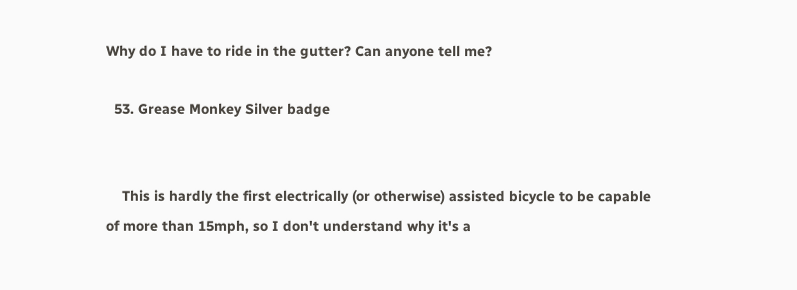Why do I have to ride in the gutter? Can anyone tell me?

  53. Grease Monkey Silver badge


    This is hardly the first electrically (or otherwise) assisted bicycle to be capable of more than 15mph, so I don't understand why it's a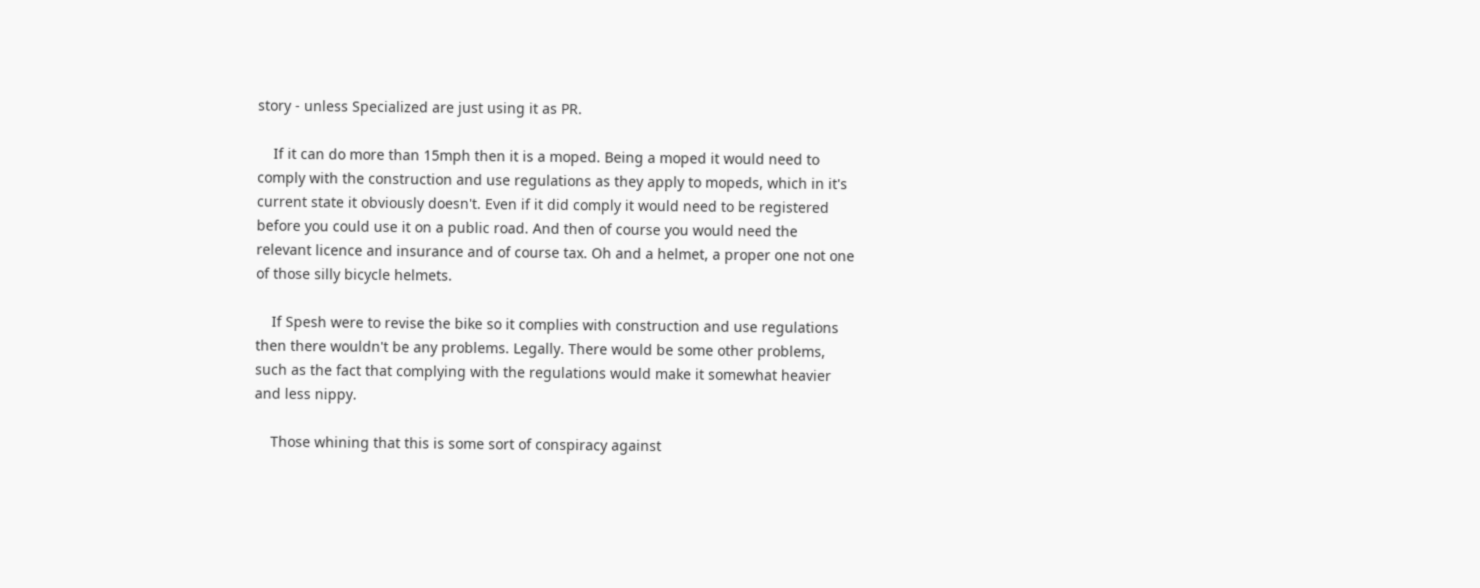story - unless Specialized are just using it as PR.

    If it can do more than 15mph then it is a moped. Being a moped it would need to comply with the construction and use regulations as they apply to mopeds, which in it's current state it obviously doesn't. Even if it did comply it would need to be registered before you could use it on a public road. And then of course you would need the relevant licence and insurance and of course tax. Oh and a helmet, a proper one not one of those silly bicycle helmets.

    If Spesh were to revise the bike so it complies with construction and use regulations then there wouldn't be any problems. Legally. There would be some other problems, such as the fact that complying with the regulations would make it somewhat heavier and less nippy.

    Those whining that this is some sort of conspiracy against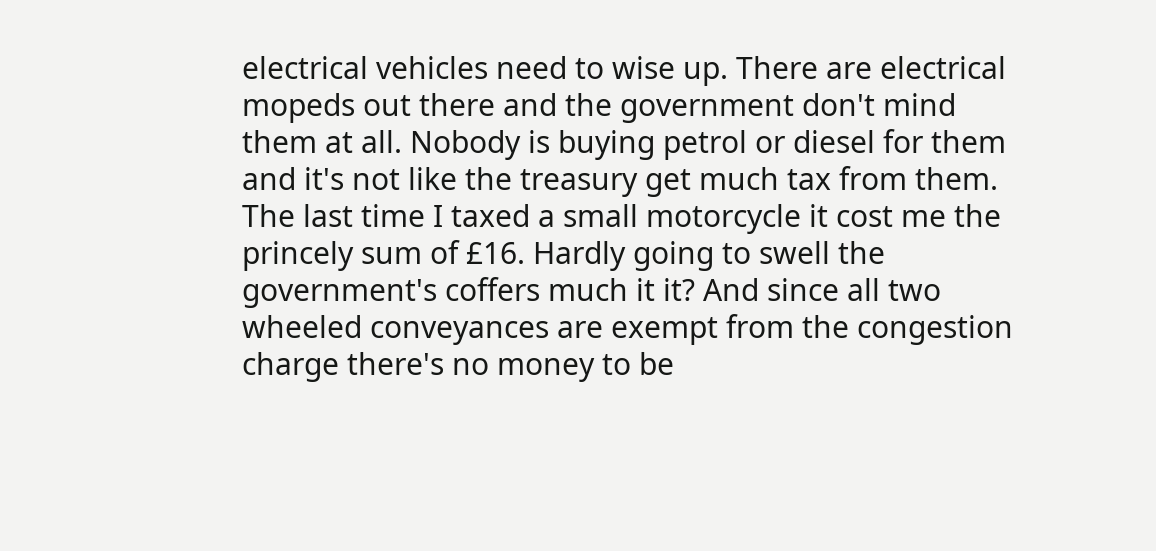electrical vehicles need to wise up. There are electrical mopeds out there and the government don't mind them at all. Nobody is buying petrol or diesel for them and it's not like the treasury get much tax from them. The last time I taxed a small motorcycle it cost me the princely sum of £16. Hardly going to swell the government's coffers much it it? And since all two wheeled conveyances are exempt from the congestion charge there's no money to be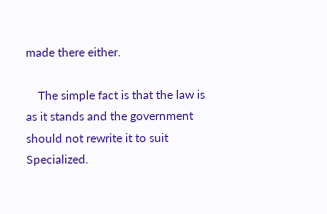made there either.

    The simple fact is that the law is as it stands and the government should not rewrite it to suit Specialized.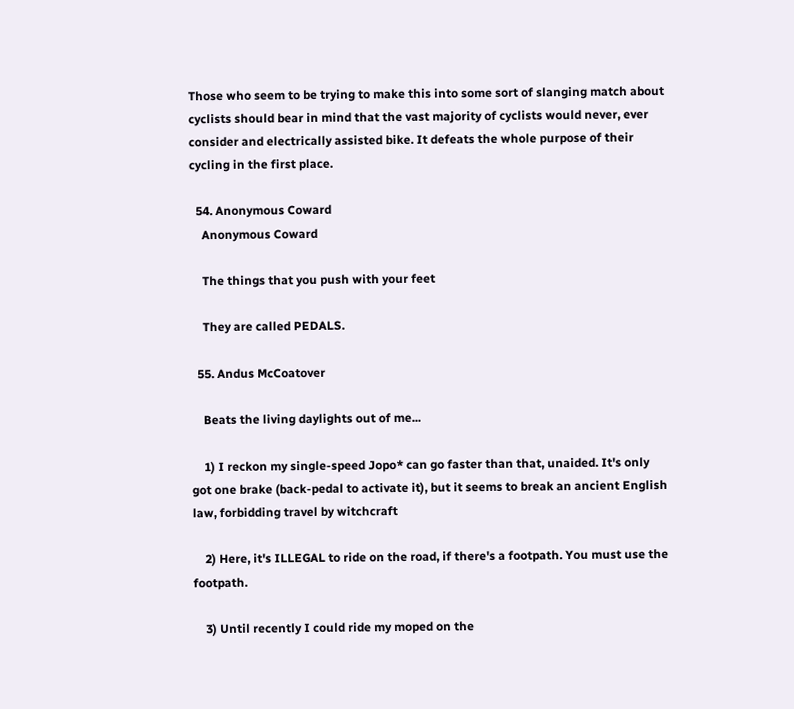Those who seem to be trying to make this into some sort of slanging match about cyclists should bear in mind that the vast majority of cyclists would never, ever consider and electrically assisted bike. It defeats the whole purpose of their cycling in the first place.

  54. Anonymous Coward
    Anonymous Coward

    The things that you push with your feet

    They are called PEDALS.

  55. Andus McCoatover

    Beats the living daylights out of me...

    1) I reckon my single-speed Jopo* can go faster than that, unaided. It's only got one brake (back-pedal to activate it), but it seems to break an ancient English law, forbidding travel by witchcraft

    2) Here, it's ILLEGAL to ride on the road, if there's a footpath. You must use the footpath.

    3) Until recently I could ride my moped on the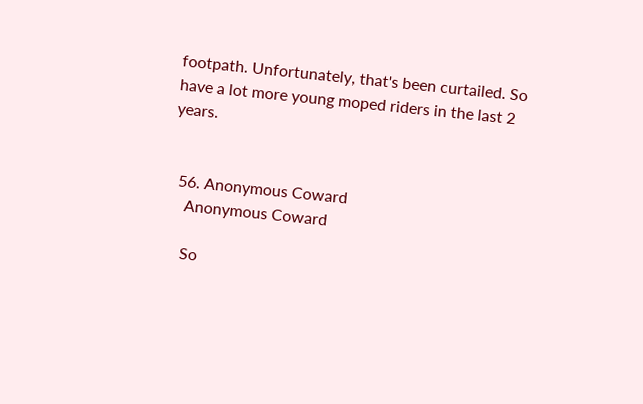footpath. Unfortunately, that's been curtailed. So have a lot more young moped riders in the last 2 years.


  56. Anonymous Coward
    Anonymous Coward

    So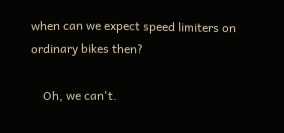when can we expect speed limiters on ordinary bikes then?

    Oh, we can't.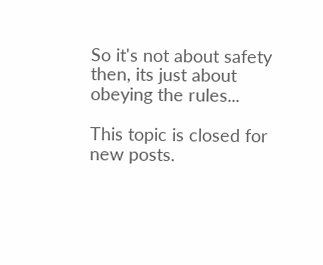So it's not about safety then, its just about obeying the rules...

This topic is closed for new posts.